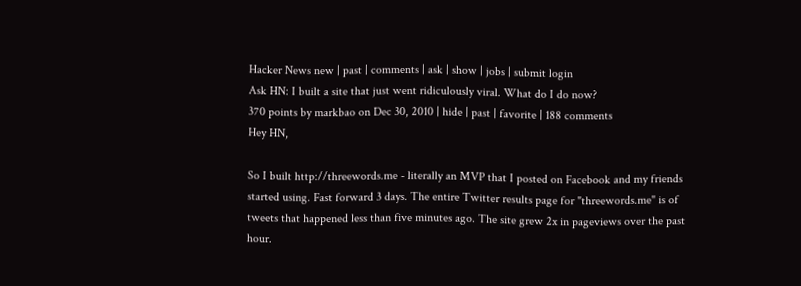Hacker News new | past | comments | ask | show | jobs | submit login
Ask HN: I built a site that just went ridiculously viral. What do I do now?
370 points by markbao on Dec 30, 2010 | hide | past | favorite | 188 comments
Hey HN,

So I built http://threewords.me - literally an MVP that I posted on Facebook and my friends started using. Fast forward 3 days. The entire Twitter results page for "threewords.me" is of tweets that happened less than five minutes ago. The site grew 2x in pageviews over the past hour.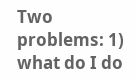Two problems: 1) what do I do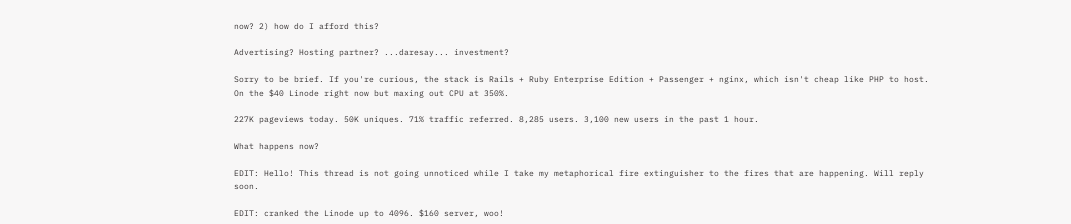now? 2) how do I afford this?

Advertising? Hosting partner? ...daresay... investment?

Sorry to be brief. If you're curious, the stack is Rails + Ruby Enterprise Edition + Passenger + nginx, which isn't cheap like PHP to host. On the $40 Linode right now but maxing out CPU at 350%.

227K pageviews today. 50K uniques. 71% traffic referred. 8,285 users. 3,100 new users in the past 1 hour.

What happens now?

EDIT: Hello! This thread is not going unnoticed while I take my metaphorical fire extinguisher to the fires that are happening. Will reply soon.

EDIT: cranked the Linode up to 4096. $160 server, woo!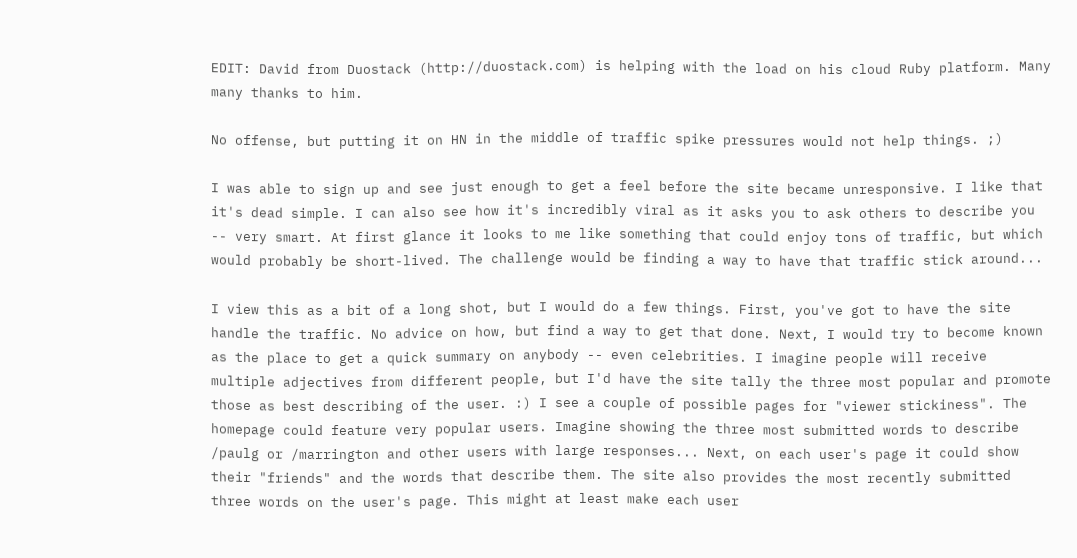EDIT: David from Duostack (http://duostack.com) is helping with the load on his cloud Ruby platform. Many many thanks to him.

No offense, but putting it on HN in the middle of traffic spike pressures would not help things. ;)

I was able to sign up and see just enough to get a feel before the site became unresponsive. I like that it's dead simple. I can also see how it's incredibly viral as it asks you to ask others to describe you -- very smart. At first glance it looks to me like something that could enjoy tons of traffic, but which would probably be short-lived. The challenge would be finding a way to have that traffic stick around...

I view this as a bit of a long shot, but I would do a few things. First, you've got to have the site handle the traffic. No advice on how, but find a way to get that done. Next, I would try to become known as the place to get a quick summary on anybody -- even celebrities. I imagine people will receive multiple adjectives from different people, but I'd have the site tally the three most popular and promote those as best describing of the user. :) I see a couple of possible pages for "viewer stickiness". The homepage could feature very popular users. Imagine showing the three most submitted words to describe /paulg or /marrington and other users with large responses... Next, on each user's page it could show their "friends" and the words that describe them. The site also provides the most recently submitted three words on the user's page. This might at least make each user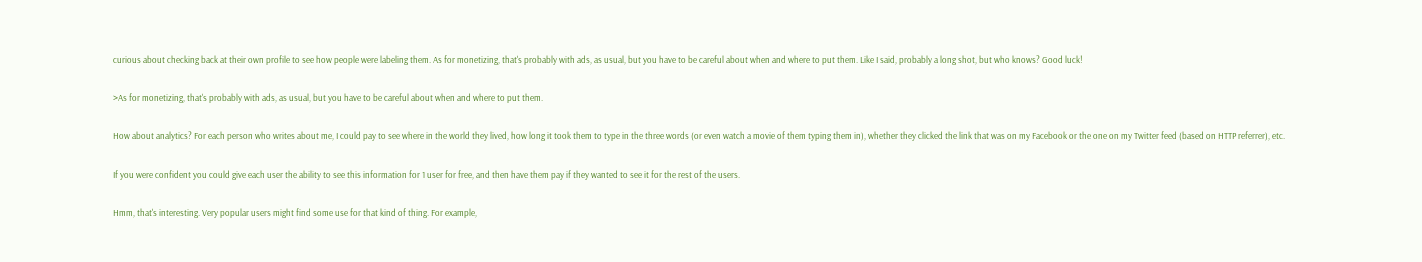curious about checking back at their own profile to see how people were labeling them. As for monetizing, that's probably with ads, as usual, but you have to be careful about when and where to put them. Like I said, probably a long shot, but who knows? Good luck!

>As for monetizing, that's probably with ads, as usual, but you have to be careful about when and where to put them.

How about analytics? For each person who writes about me, I could pay to see where in the world they lived, how long it took them to type in the three words (or even watch a movie of them typing them in), whether they clicked the link that was on my Facebook or the one on my Twitter feed (based on HTTP referrer), etc.

If you were confident you could give each user the ability to see this information for 1 user for free, and then have them pay if they wanted to see it for the rest of the users.

Hmm, that's interesting. Very popular users might find some use for that kind of thing. For example,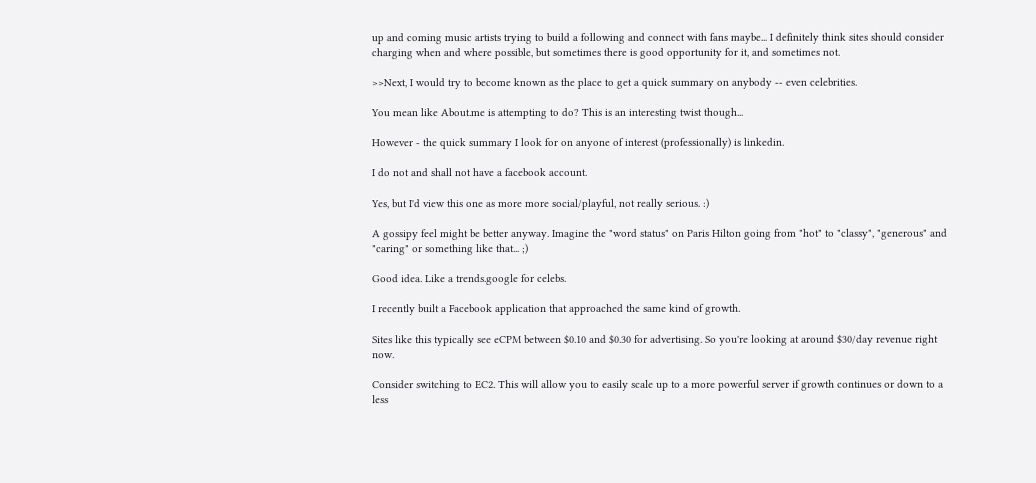up and coming music artists trying to build a following and connect with fans maybe... I definitely think sites should consider charging when and where possible, but sometimes there is good opportunity for it, and sometimes not.

>>Next, I would try to become known as the place to get a quick summary on anybody -- even celebrities.

You mean like About.me is attempting to do? This is an interesting twist though...

However - the quick summary I look for on anyone of interest (professionally) is linkedin.

I do not and shall not have a facebook account.

Yes, but I'd view this one as more more social/playful, not really serious. :)

A gossipy feel might be better anyway. Imagine the "word status" on Paris Hilton going from "hot" to "classy", "generous" and "caring" or something like that... ;)

Good idea. Like a trends.google for celebs.

I recently built a Facebook application that approached the same kind of growth.

Sites like this typically see eCPM between $0.10 and $0.30 for advertising. So you're looking at around $30/day revenue right now.

Consider switching to EC2. This will allow you to easily scale up to a more powerful server if growth continues or down to a less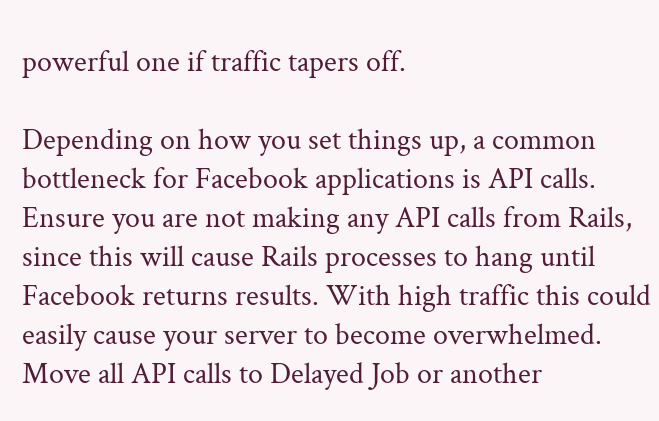powerful one if traffic tapers off.

Depending on how you set things up, a common bottleneck for Facebook applications is API calls. Ensure you are not making any API calls from Rails, since this will cause Rails processes to hang until Facebook returns results. With high traffic this could easily cause your server to become overwhelmed. Move all API calls to Delayed Job or another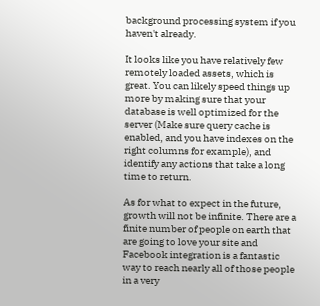background processing system if you haven't already.

It looks like you have relatively few remotely loaded assets, which is great. You can likely speed things up more by making sure that your database is well optimized for the server (Make sure query cache is enabled, and you have indexes on the right columns for example), and identify any actions that take a long time to return.

As for what to expect in the future, growth will not be infinite. There are a finite number of people on earth that are going to love your site and Facebook integration is a fantastic way to reach nearly all of those people in a very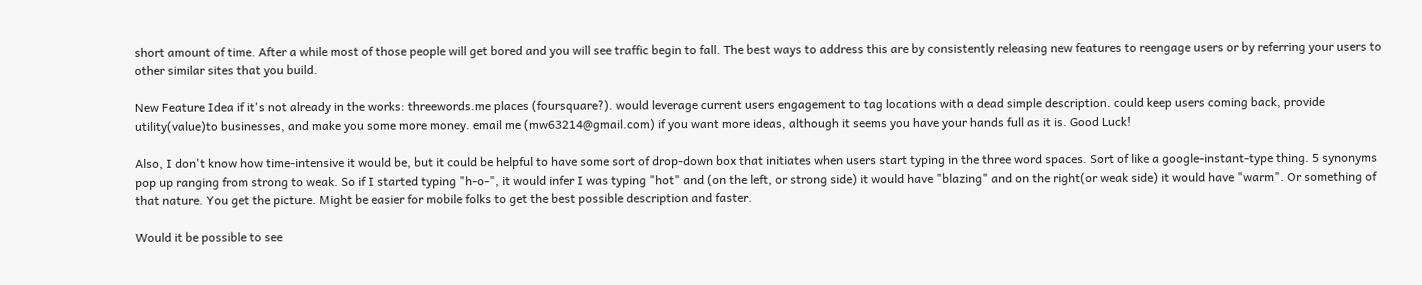short amount of time. After a while most of those people will get bored and you will see traffic begin to fall. The best ways to address this are by consistently releasing new features to reengage users or by referring your users to other similar sites that you build.

New Feature Idea if it's not already in the works: threewords.me places (foursquare?). would leverage current users engagement to tag locations with a dead simple description. could keep users coming back, provide utility(value)to businesses, and make you some more money. email me (mw63214@gmail.com) if you want more ideas, although it seems you have your hands full as it is. Good Luck!

Also, I don't know how time-intensive it would be, but it could be helpful to have some sort of drop-down box that initiates when users start typing in the three word spaces. Sort of like a google-instant-type thing. 5 synonyms pop up ranging from strong to weak. So if I started typing "h-o-", it would infer I was typing "hot" and (on the left, or strong side) it would have "blazing" and on the right(or weak side) it would have "warm". Or something of that nature. You get the picture. Might be easier for mobile folks to get the best possible description and faster.

Would it be possible to see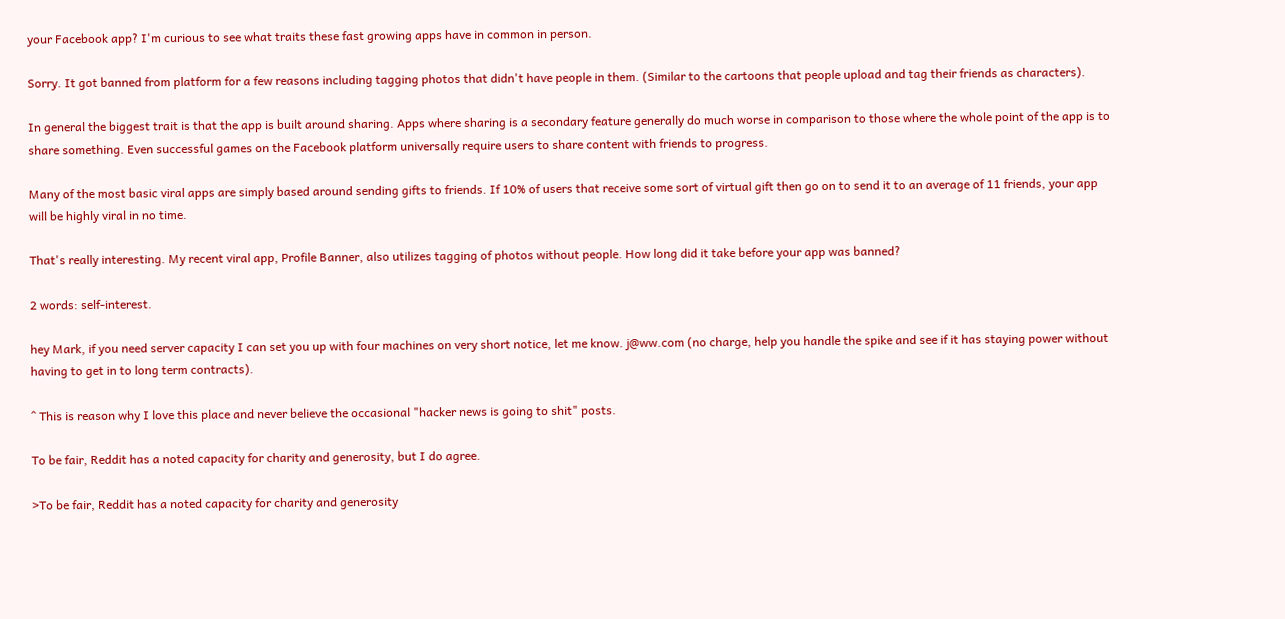your Facebook app? I'm curious to see what traits these fast growing apps have in common in person.

Sorry. It got banned from platform for a few reasons including tagging photos that didn't have people in them. (Similar to the cartoons that people upload and tag their friends as characters).

In general the biggest trait is that the app is built around sharing. Apps where sharing is a secondary feature generally do much worse in comparison to those where the whole point of the app is to share something. Even successful games on the Facebook platform universally require users to share content with friends to progress.

Many of the most basic viral apps are simply based around sending gifts to friends. If 10% of users that receive some sort of virtual gift then go on to send it to an average of 11 friends, your app will be highly viral in no time.

That's really interesting. My recent viral app, Profile Banner, also utilizes tagging of photos without people. How long did it take before your app was banned?

2 words: self-interest.

hey Mark, if you need server capacity I can set you up with four machines on very short notice, let me know. j@ww.com (no charge, help you handle the spike and see if it has staying power without having to get in to long term contracts).

^ This is reason why I love this place and never believe the occasional "hacker news is going to shit" posts.

To be fair, Reddit has a noted capacity for charity and generosity, but I do agree.

>To be fair, Reddit has a noted capacity for charity and generosity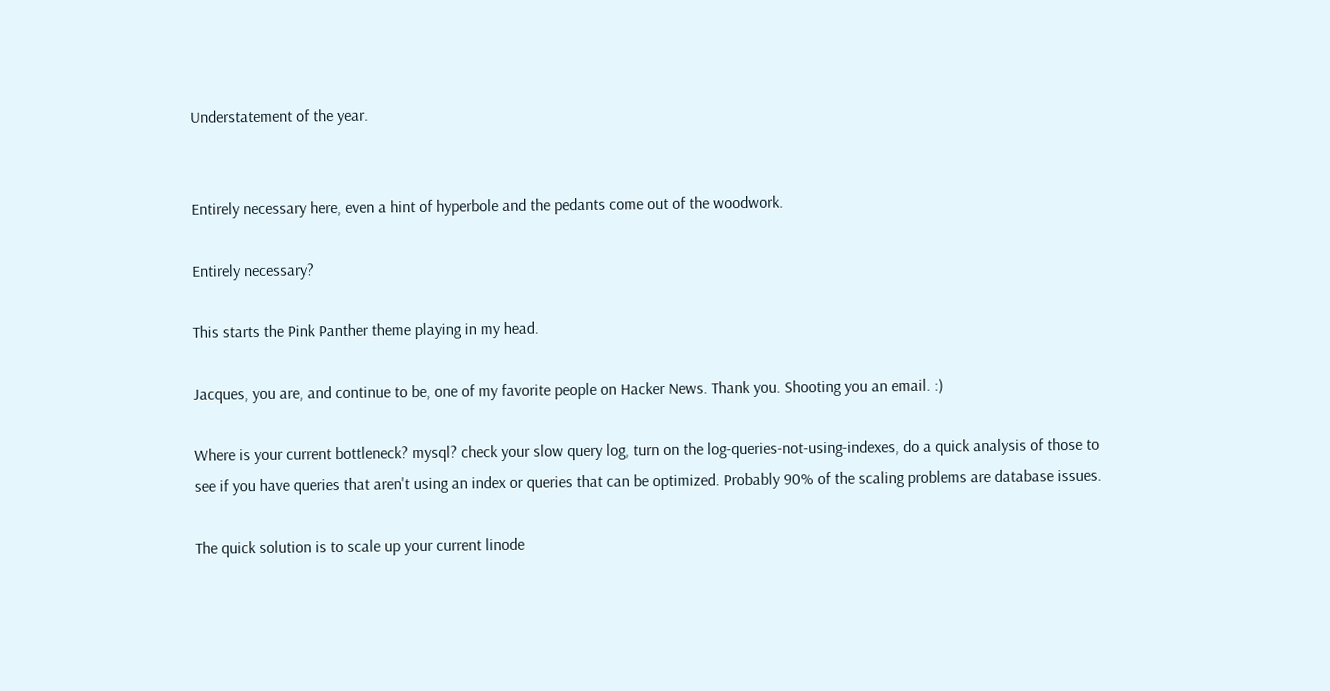Understatement of the year.


Entirely necessary here, even a hint of hyperbole and the pedants come out of the woodwork.

Entirely necessary?

This starts the Pink Panther theme playing in my head.

Jacques, you are, and continue to be, one of my favorite people on Hacker News. Thank you. Shooting you an email. :)

Where is your current bottleneck? mysql? check your slow query log, turn on the log-queries-not-using-indexes, do a quick analysis of those to see if you have queries that aren't using an index or queries that can be optimized. Probably 90% of the scaling problems are database issues.

The quick solution is to scale up your current linode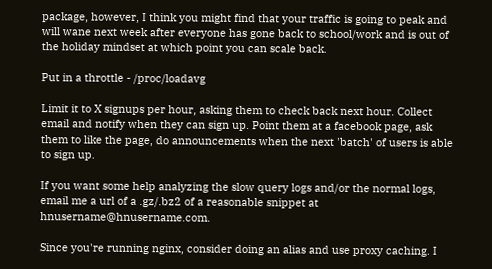package, however, I think you might find that your traffic is going to peak and will wane next week after everyone has gone back to school/work and is out of the holiday mindset at which point you can scale back.

Put in a throttle - /proc/loadavg

Limit it to X signups per hour, asking them to check back next hour. Collect email and notify when they can sign up. Point them at a facebook page, ask them to like the page, do announcements when the next 'batch' of users is able to sign up.

If you want some help analyzing the slow query logs and/or the normal logs, email me a url of a .gz/.bz2 of a reasonable snippet at hnusername@hnusername.com.

Since you're running nginx, consider doing an alias and use proxy caching. I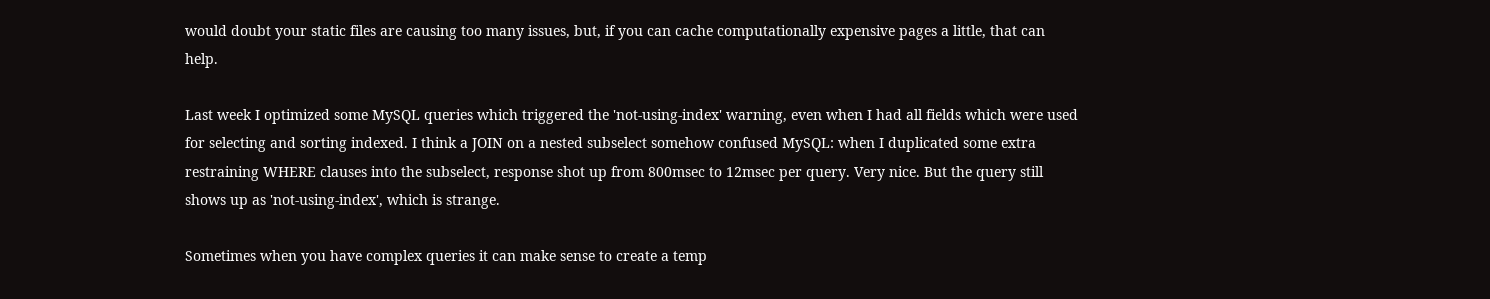would doubt your static files are causing too many issues, but, if you can cache computationally expensive pages a little, that can help.

Last week I optimized some MySQL queries which triggered the 'not-using-index' warning, even when I had all fields which were used for selecting and sorting indexed. I think a JOIN on a nested subselect somehow confused MySQL: when I duplicated some extra restraining WHERE clauses into the subselect, response shot up from 800msec to 12msec per query. Very nice. But the query still shows up as 'not-using-index', which is strange.

Sometimes when you have complex queries it can make sense to create a temp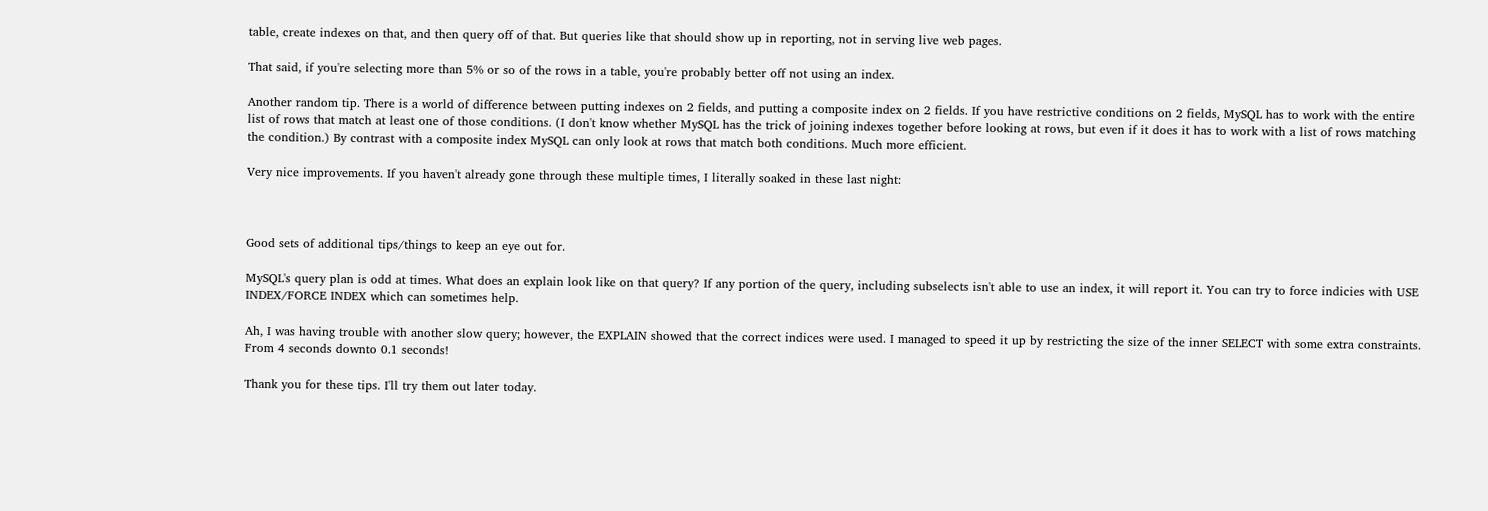table, create indexes on that, and then query off of that. But queries like that should show up in reporting, not in serving live web pages.

That said, if you're selecting more than 5% or so of the rows in a table, you're probably better off not using an index.

Another random tip. There is a world of difference between putting indexes on 2 fields, and putting a composite index on 2 fields. If you have restrictive conditions on 2 fields, MySQL has to work with the entire list of rows that match at least one of those conditions. (I don't know whether MySQL has the trick of joining indexes together before looking at rows, but even if it does it has to work with a list of rows matching the condition.) By contrast with a composite index MySQL can only look at rows that match both conditions. Much more efficient.

Very nice improvements. If you haven't already gone through these multiple times, I literally soaked in these last night:



Good sets of additional tips/things to keep an eye out for.

MySQL's query plan is odd at times. What does an explain look like on that query? If any portion of the query, including subselects isn't able to use an index, it will report it. You can try to force indicies with USE INDEX/FORCE INDEX which can sometimes help.

Ah, I was having trouble with another slow query; however, the EXPLAIN showed that the correct indices were used. I managed to speed it up by restricting the size of the inner SELECT with some extra constraints. From 4 seconds downto 0.1 seconds!

Thank you for these tips. I'll try them out later today.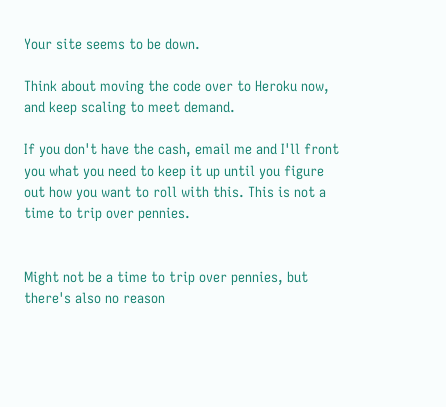Your site seems to be down.

Think about moving the code over to Heroku now, and keep scaling to meet demand.

If you don't have the cash, email me and I'll front you what you need to keep it up until you figure out how you want to roll with this. This is not a time to trip over pennies.


Might not be a time to trip over pennies, but there's also no reason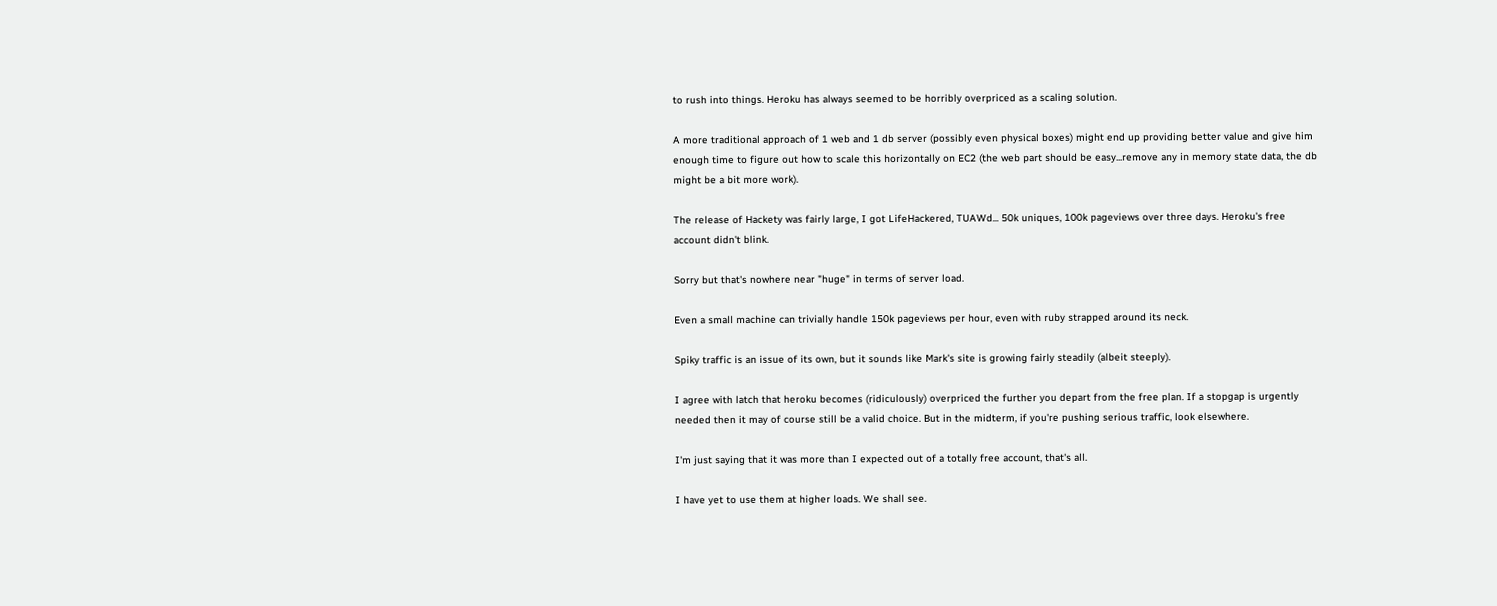to rush into things. Heroku has always seemed to be horribly overpriced as a scaling solution.

A more traditional approach of 1 web and 1 db server (possibly even physical boxes) might end up providing better value and give him enough time to figure out how to scale this horizontally on EC2 (the web part should be easy...remove any in memory state data, the db might be a bit more work).

The release of Hackety was fairly large, I got LifeHackered, TUAWd... 50k uniques, 100k pageviews over three days. Heroku's free account didn't blink.

Sorry but that's nowhere near "huge" in terms of server load.

Even a small machine can trivially handle 150k pageviews per hour, even with ruby strapped around its neck.

Spiky traffic is an issue of its own, but it sounds like Mark's site is growing fairly steadily (albeit steeply).

I agree with latch that heroku becomes (ridiculously) overpriced the further you depart from the free plan. If a stopgap is urgently needed then it may of course still be a valid choice. But in the midterm, if you're pushing serious traffic, look elsewhere.

I'm just saying that it was more than I expected out of a totally free account, that's all.

I have yet to use them at higher loads. We shall see.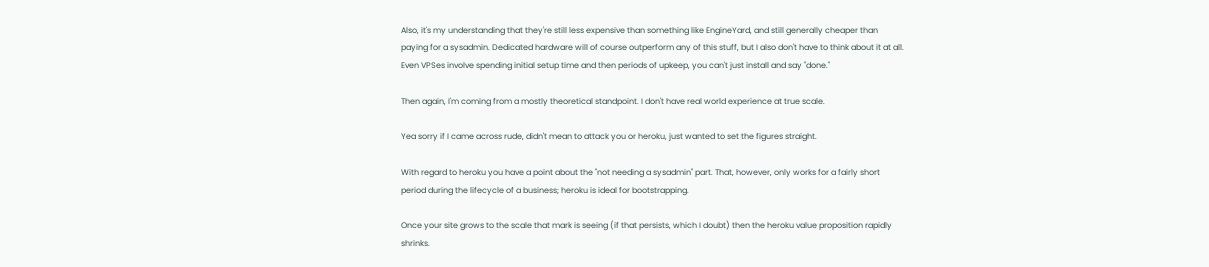Also, it's my understanding that they're still less expensive than something like EngineYard, and still generally cheaper than paying for a sysadmin. Dedicated hardware will of course outperform any of this stuff, but I also don't have to think about it at all. Even VPSes involve spending initial setup time and then periods of upkeep, you can't just install and say "done."

Then again, I'm coming from a mostly theoretical standpoint. I don't have real world experience at true scale.

Yea sorry if I came across rude, didn't mean to attack you or heroku, just wanted to set the figures straight.

With regard to heroku you have a point about the "not needing a sysadmin" part. That, however, only works for a fairly short period during the lifecycle of a business; heroku is ideal for bootstrapping.

Once your site grows to the scale that mark is seeing (if that persists, which I doubt) then the heroku value proposition rapidly shrinks.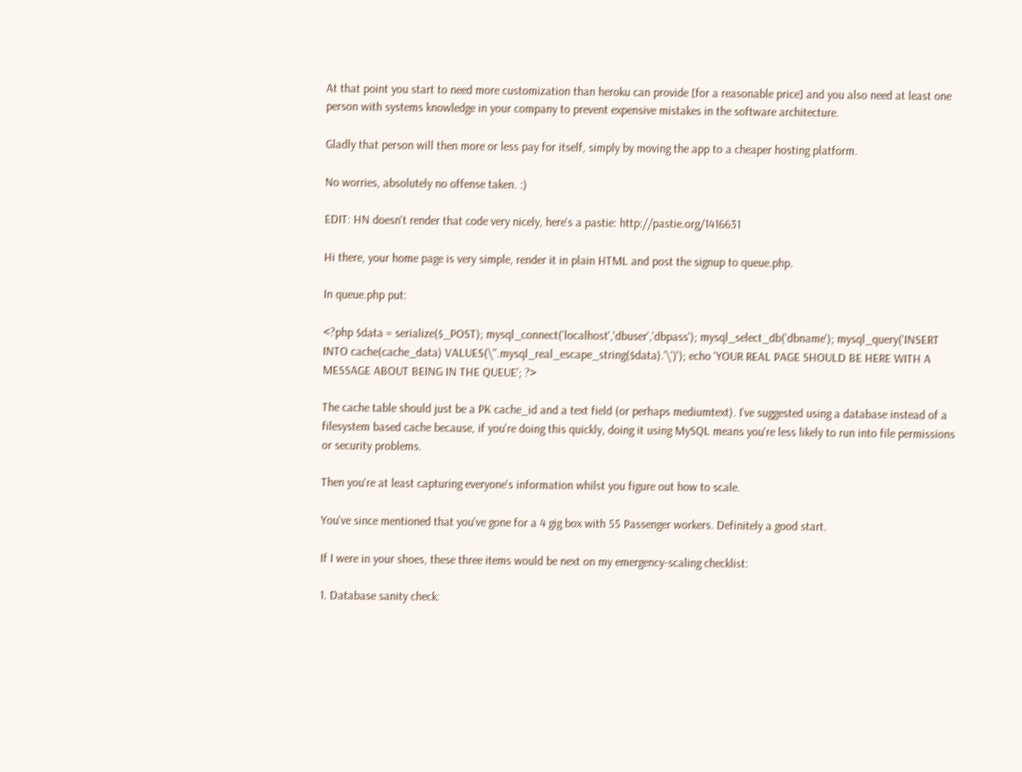At that point you start to need more customization than heroku can provide [for a reasonable price] and you also need at least one person with systems knowledge in your company to prevent expensive mistakes in the software architecture.

Gladly that person will then more or less pay for itself, simply by moving the app to a cheaper hosting platform.

No worries, absolutely no offense taken. :)

EDIT: HN doesn't render that code very nicely, here's a pastie: http://pastie.org/1416631

Hi there, your home page is very simple, render it in plain HTML and post the signup to queue.php.

In queue.php put:

<?php $data = serialize($_POST); mysql_connect('localhost','dbuser','dbpass'); mysql_select_db('dbname'); mysql_query('INSERT INTO cache(cache_data) VALUES(\''.mysql_real_escape_string($data).'\')'); echo 'YOUR REAL PAGE SHOULD BE HERE WITH A MESSAGE ABOUT BEING IN THE QUEUE'; ?>

The cache table should just be a PK cache_id and a text field (or perhaps mediumtext). I've suggested using a database instead of a filesystem based cache because, if you're doing this quickly, doing it using MySQL means you're less likely to run into file permissions or security problems.

Then you're at least capturing everyone's information whilst you figure out how to scale.

You've since mentioned that you've gone for a 4 gig box with 55 Passenger workers. Definitely a good start.

If I were in your shoes, these three items would be next on my emergency-scaling checklist:

1. Database sanity check: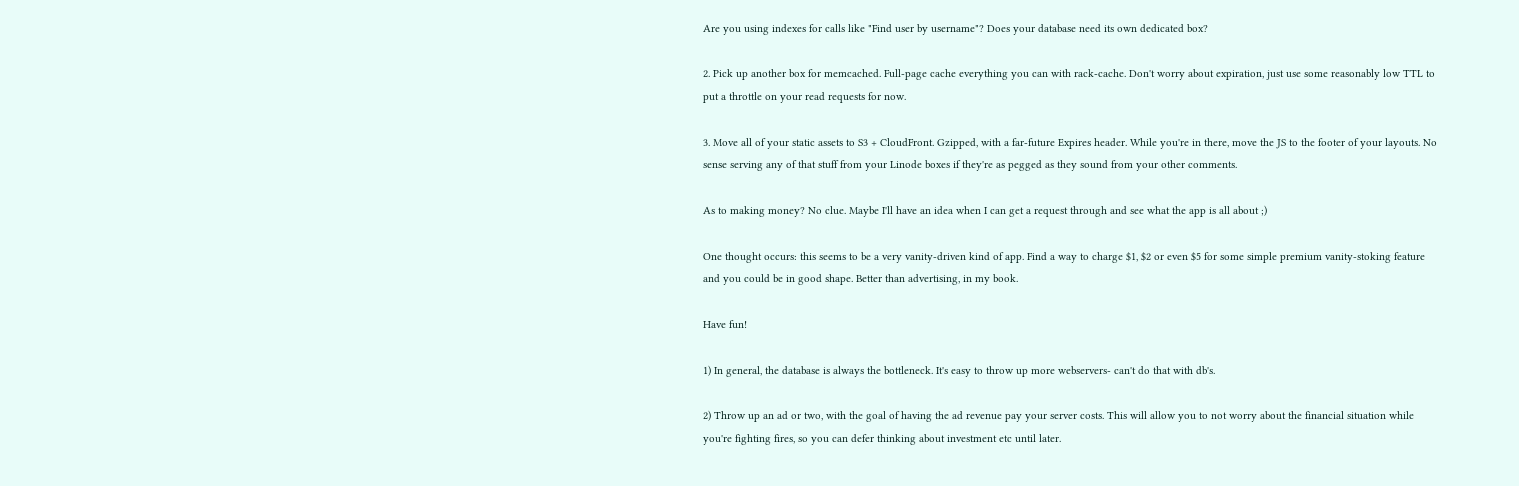Are you using indexes for calls like "Find user by username"? Does your database need its own dedicated box?

2. Pick up another box for memcached. Full-page cache everything you can with rack-cache. Don't worry about expiration, just use some reasonably low TTL to put a throttle on your read requests for now.

3. Move all of your static assets to S3 + CloudFront. Gzipped, with a far-future Expires header. While you're in there, move the JS to the footer of your layouts. No sense serving any of that stuff from your Linode boxes if they're as pegged as they sound from your other comments.

As to making money? No clue. Maybe I'll have an idea when I can get a request through and see what the app is all about ;)

One thought occurs: this seems to be a very vanity-driven kind of app. Find a way to charge $1, $2 or even $5 for some simple premium vanity-stoking feature and you could be in good shape. Better than advertising, in my book.

Have fun!

1) In general, the database is always the bottleneck. It's easy to throw up more webservers- can't do that with db's.

2) Throw up an ad or two, with the goal of having the ad revenue pay your server costs. This will allow you to not worry about the financial situation while you're fighting fires, so you can defer thinking about investment etc until later.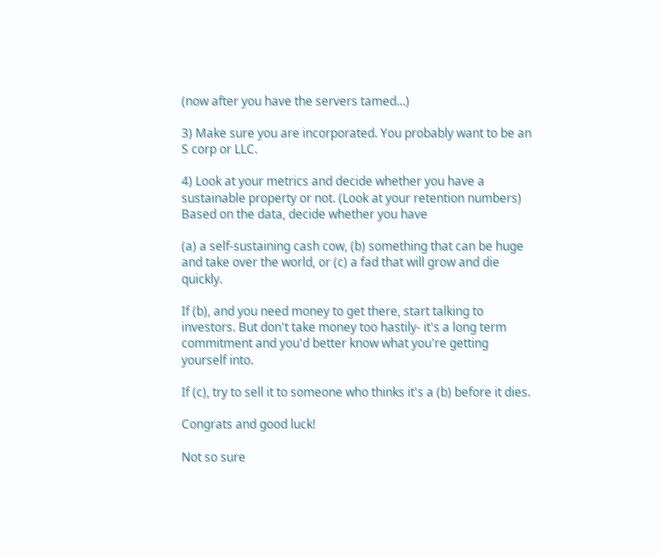(now after you have the servers tamed...)

3) Make sure you are incorporated. You probably want to be an S corp or LLC.

4) Look at your metrics and decide whether you have a sustainable property or not. (Look at your retention numbers) Based on the data, decide whether you have

(a) a self-sustaining cash cow, (b) something that can be huge and take over the world, or (c) a fad that will grow and die quickly.

If (b), and you need money to get there, start talking to investors. But don't take money too hastily- it's a long term commitment and you'd better know what you're getting yourself into.

If (c), try to sell it to someone who thinks it's a (b) before it dies.

Congrats and good luck!

Not so sure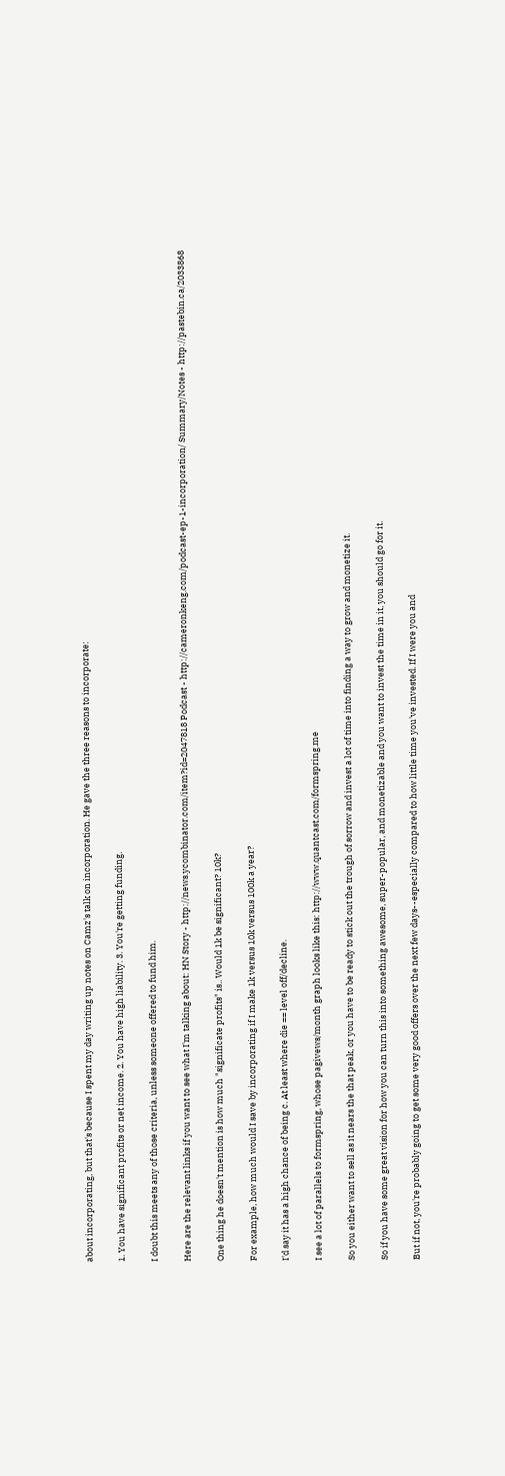about incorporating, but that's because I spent my day writing up notes on Camz's talk on incorporation. He gave the three reasons to incorporate:

1. You have significant profits or net income. 2. You have high liability. 3. You're getting funding.

I doubt this meets any of those criteria, unless someone offered to fund him.

Here are the relevant links if you want to see what I'm talking about: HN Story - http://news.ycombinator.com/item?id=2047818 Podcast - http://cameronkeng.com/podcast-ep-1-incorporation/ Summary/Notes - http://pastebin.ca/2033868

One thing he doesn't mention is how much "significate profits" is.. Would 1k be significant? 10k?

For example, how much would I save by incorporating if I make 1k versus 10k versus 100k a year?

I'd say it has a high chance of being c. At least where die == level off/decline.

I see a lot of parallels to formspring, whose pagivews/month graph looks like this: http://www.quantcast.com/formspring.me

So you either want to sell as it nears the that peak, or you have to be ready to stick out the trough of sorrow and invest a lot of time into finding a way to grow and monetize it.

So if you have some great vision for how you can turn this into something awesome, super-popular, and monetizable and you want to invest the time in it, you should go for it.

But if not, you're probably going to get some very good offers over the next few days--especially compared to how little time you've invested. If I were you and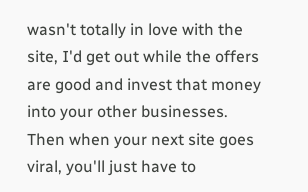wasn't totally in love with the site, I'd get out while the offers are good and invest that money into your other businesses. Then when your next site goes viral, you'll just have to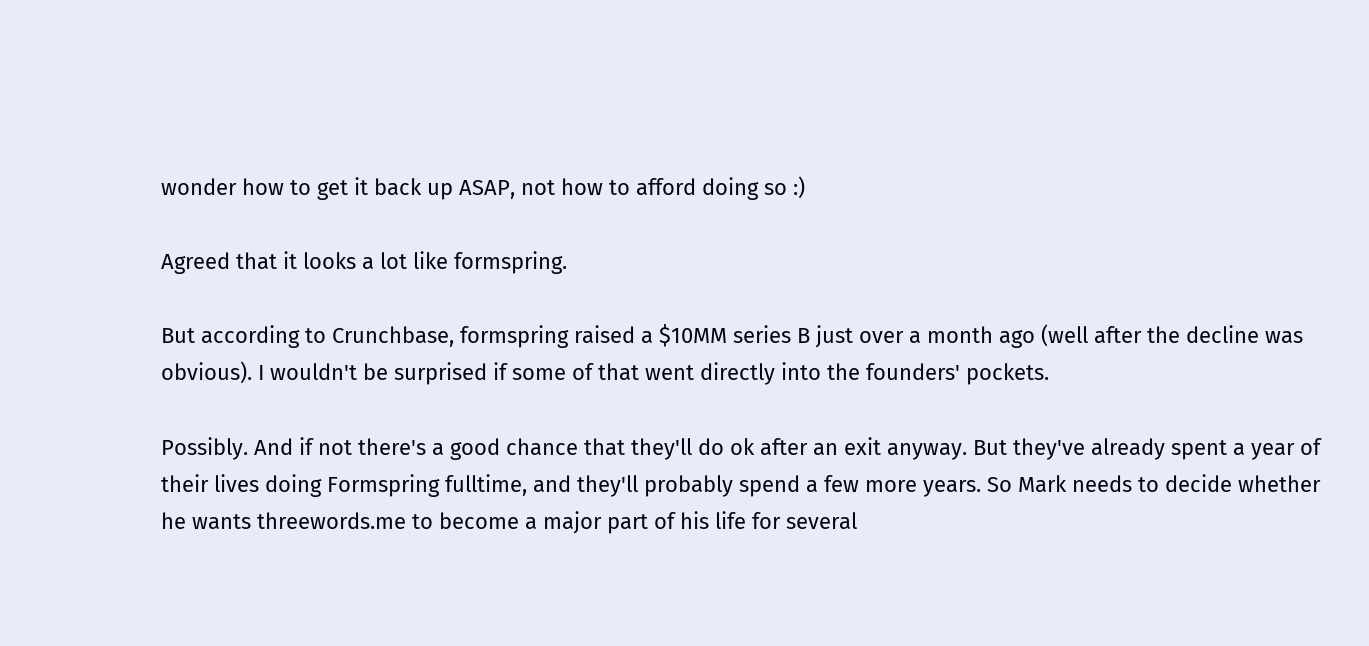wonder how to get it back up ASAP, not how to afford doing so :)

Agreed that it looks a lot like formspring.

But according to Crunchbase, formspring raised a $10MM series B just over a month ago (well after the decline was obvious). I wouldn't be surprised if some of that went directly into the founders' pockets.

Possibly. And if not there's a good chance that they'll do ok after an exit anyway. But they've already spent a year of their lives doing Formspring fulltime, and they'll probably spend a few more years. So Mark needs to decide whether he wants threewords.me to become a major part of his life for several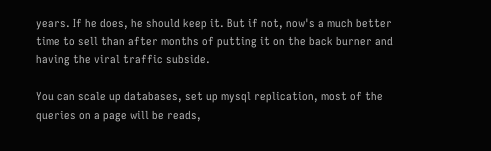years. If he does, he should keep it. But if not, now's a much better time to sell than after months of putting it on the back burner and having the viral traffic subside.

You can scale up databases, set up mysql replication, most of the queries on a page will be reads,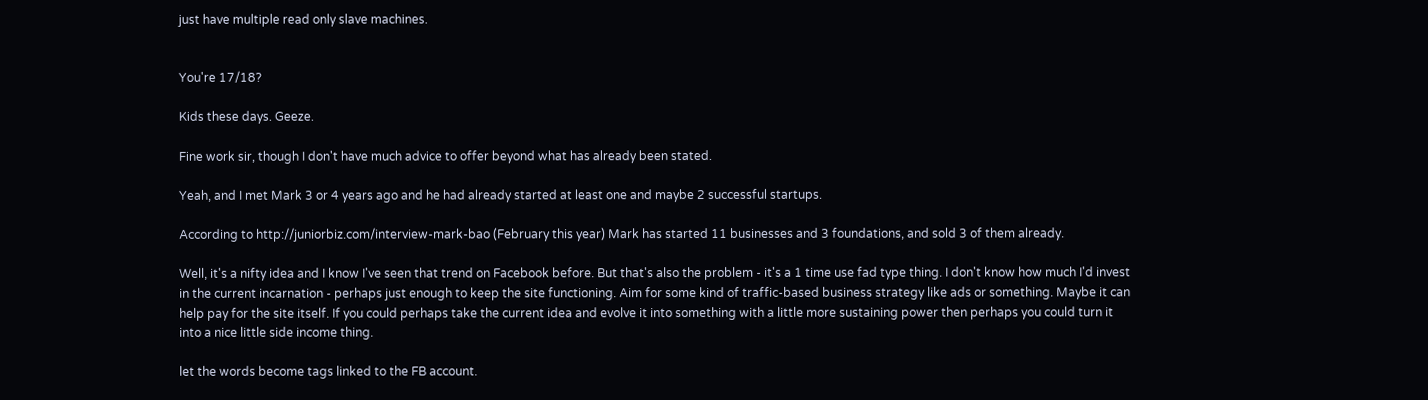just have multiple read only slave machines.


You're 17/18?

Kids these days. Geeze.

Fine work sir, though I don't have much advice to offer beyond what has already been stated.

Yeah, and I met Mark 3 or 4 years ago and he had already started at least one and maybe 2 successful startups.

According to http://juniorbiz.com/interview-mark-bao (February this year) Mark has started 11 businesses and 3 foundations, and sold 3 of them already.

Well, it's a nifty idea and I know I've seen that trend on Facebook before. But that's also the problem - it's a 1 time use fad type thing. I don't know how much I'd invest in the current incarnation - perhaps just enough to keep the site functioning. Aim for some kind of traffic-based business strategy like ads or something. Maybe it can help pay for the site itself. If you could perhaps take the current idea and evolve it into something with a little more sustaining power then perhaps you could turn it into a nice little side income thing.

let the words become tags linked to the FB account.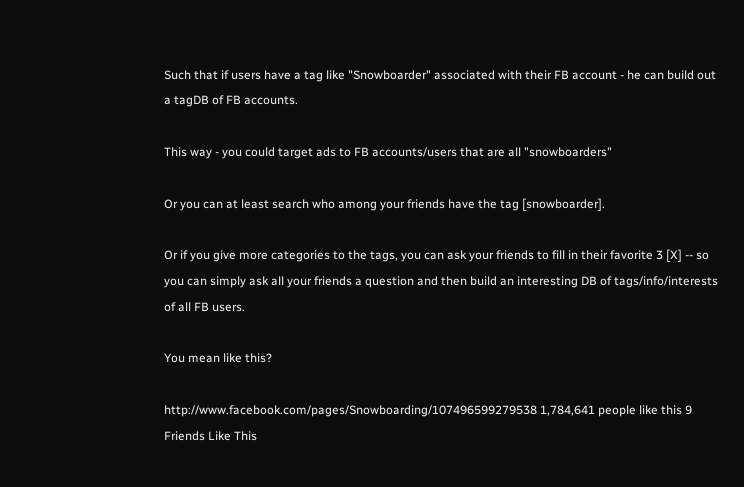Such that if users have a tag like "Snowboarder" associated with their FB account - he can build out a tagDB of FB accounts.

This way - you could target ads to FB accounts/users that are all "snowboarders"

Or you can at least search who among your friends have the tag [snowboarder].

Or if you give more categories to the tags, you can ask your friends to fill in their favorite 3 [X] -- so you can simply ask all your friends a question and then build an interesting DB of tags/info/interests of all FB users.

You mean like this?

http://www.facebook.com/pages/Snowboarding/107496599279538 1,784,641 people like this 9 Friends Like This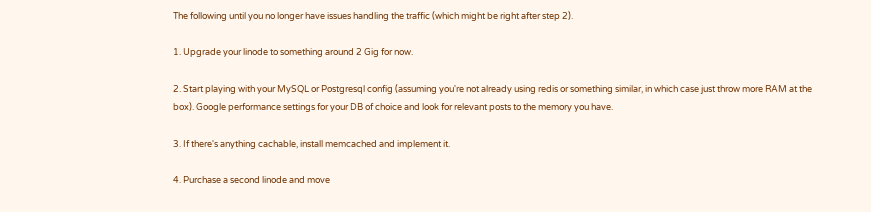The following until you no longer have issues handling the traffic (which might be right after step 2).

1. Upgrade your linode to something around 2 Gig for now.

2. Start playing with your MySQL or Postgresql config (assuming you're not already using redis or something similar, in which case just throw more RAM at the box). Google performance settings for your DB of choice and look for relevant posts to the memory you have.

3. If there's anything cachable, install memcached and implement it.

4. Purchase a second linode and move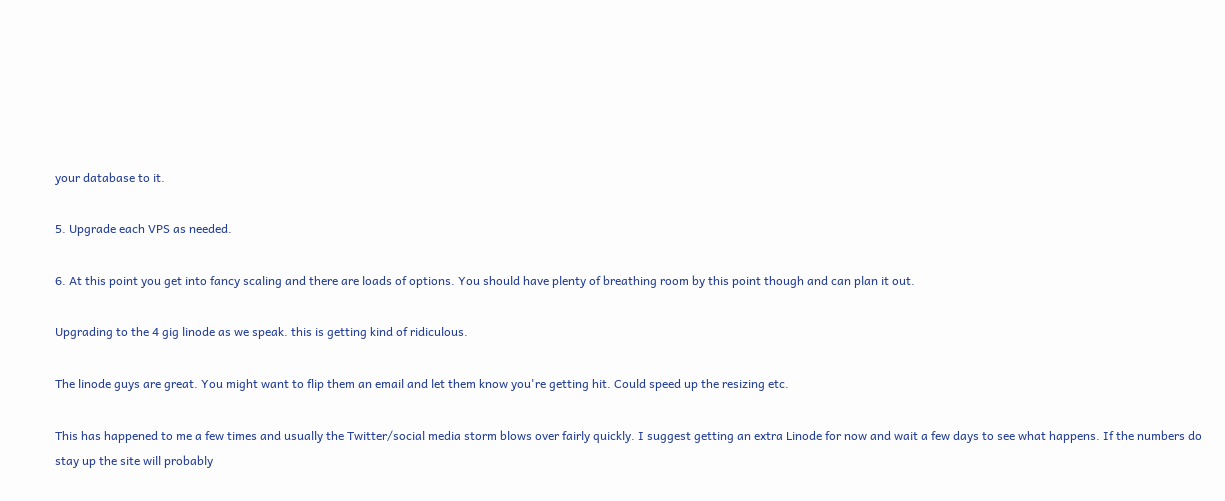your database to it.

5. Upgrade each VPS as needed.

6. At this point you get into fancy scaling and there are loads of options. You should have plenty of breathing room by this point though and can plan it out.

Upgrading to the 4 gig linode as we speak. this is getting kind of ridiculous.

The linode guys are great. You might want to flip them an email and let them know you're getting hit. Could speed up the resizing etc.

This has happened to me a few times and usually the Twitter/social media storm blows over fairly quickly. I suggest getting an extra Linode for now and wait a few days to see what happens. If the numbers do stay up the site will probably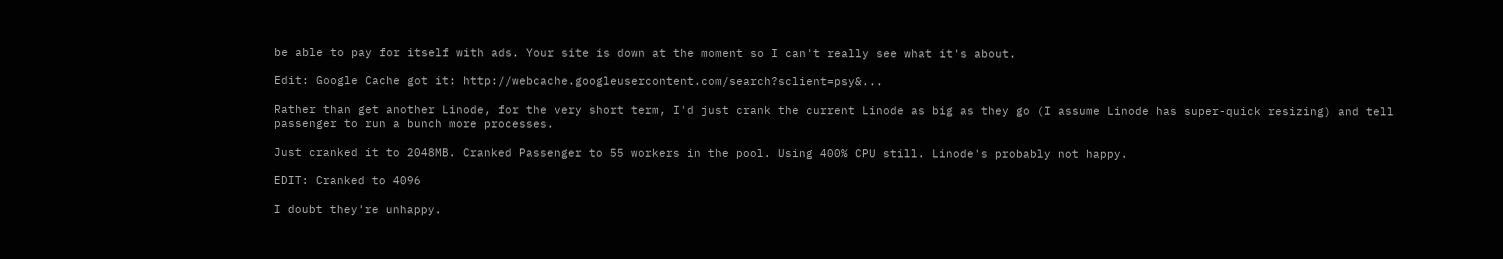be able to pay for itself with ads. Your site is down at the moment so I can't really see what it's about.

Edit: Google Cache got it: http://webcache.googleusercontent.com/search?sclient=psy&...

Rather than get another Linode, for the very short term, I'd just crank the current Linode as big as they go (I assume Linode has super-quick resizing) and tell passenger to run a bunch more processes.

Just cranked it to 2048MB. Cranked Passenger to 55 workers in the pool. Using 400% CPU still. Linode's probably not happy.

EDIT: Cranked to 4096

I doubt they're unhappy.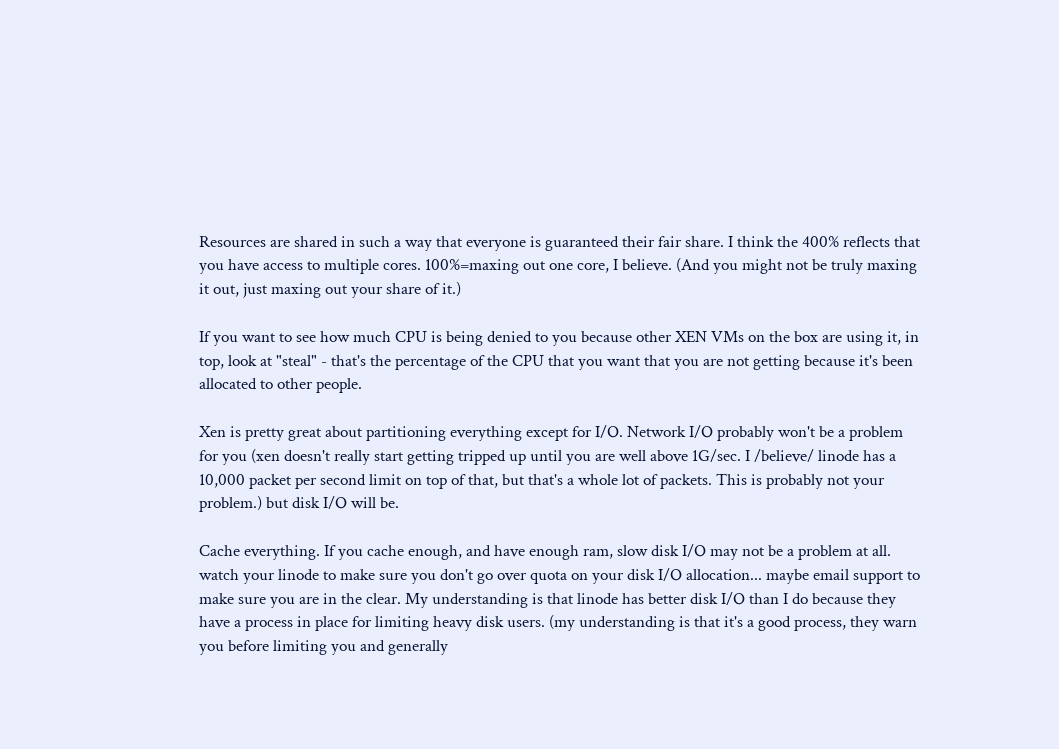Resources are shared in such a way that everyone is guaranteed their fair share. I think the 400% reflects that you have access to multiple cores. 100%=maxing out one core, I believe. (And you might not be truly maxing it out, just maxing out your share of it.)

If you want to see how much CPU is being denied to you because other XEN VMs on the box are using it, in top, look at "steal" - that's the percentage of the CPU that you want that you are not getting because it's been allocated to other people.

Xen is pretty great about partitioning everything except for I/O. Network I/O probably won't be a problem for you (xen doesn't really start getting tripped up until you are well above 1G/sec. I /believe/ linode has a 10,000 packet per second limit on top of that, but that's a whole lot of packets. This is probably not your problem.) but disk I/O will be.

Cache everything. If you cache enough, and have enough ram, slow disk I/O may not be a problem at all. watch your linode to make sure you don't go over quota on your disk I/O allocation... maybe email support to make sure you are in the clear. My understanding is that linode has better disk I/O than I do because they have a process in place for limiting heavy disk users. (my understanding is that it's a good process, they warn you before limiting you and generally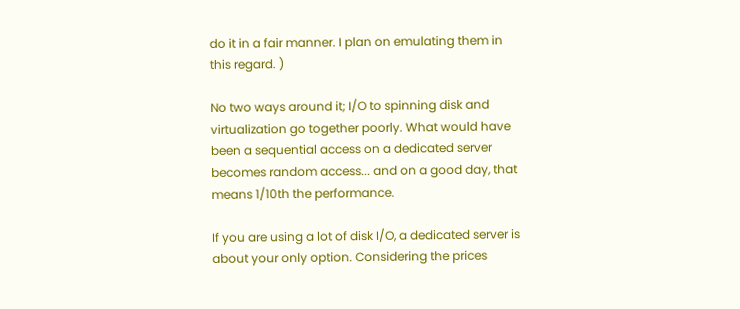do it in a fair manner. I plan on emulating them in this regard. )

No two ways around it; I/O to spinning disk and virtualization go together poorly. What would have been a sequential access on a dedicated server becomes random access... and on a good day, that means 1/10th the performance.

If you are using a lot of disk I/O, a dedicated server is about your only option. Considering the prices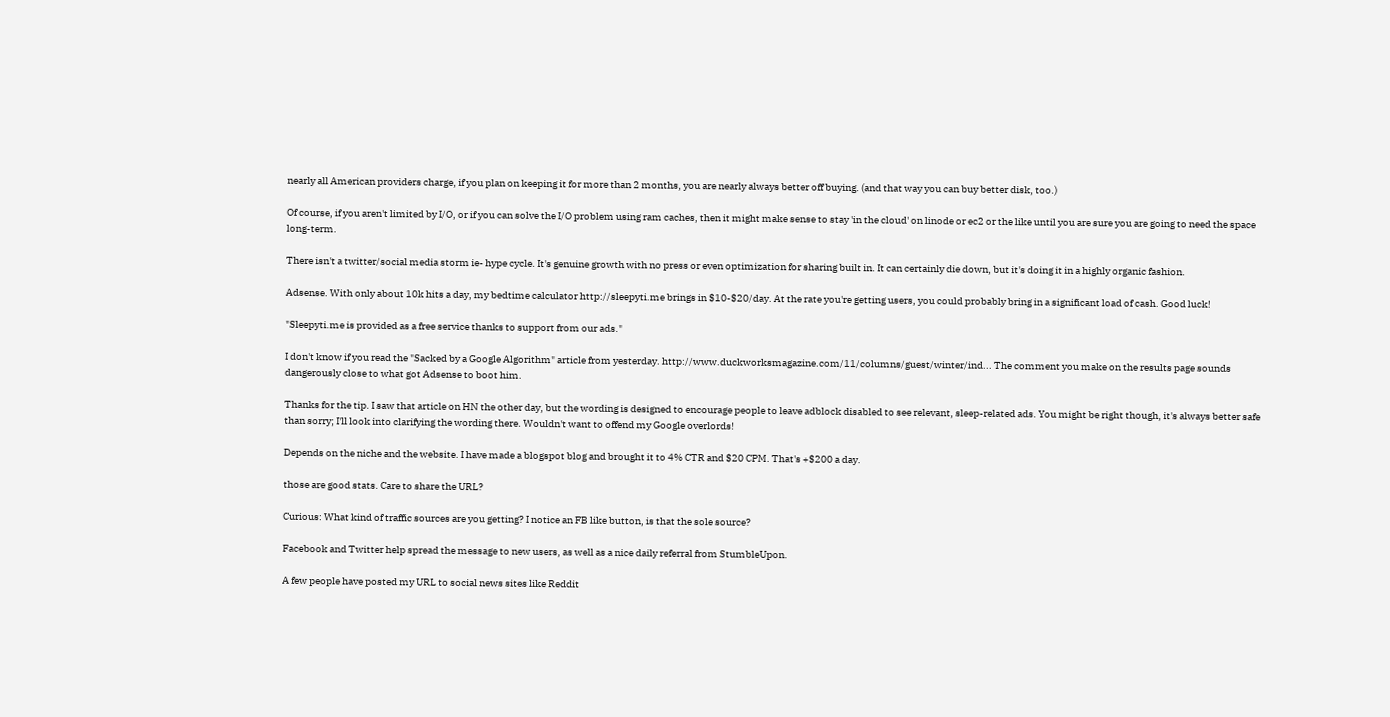nearly all American providers charge, if you plan on keeping it for more than 2 months, you are nearly always better off buying. (and that way you can buy better disk, too.)

Of course, if you aren't limited by I/O, or if you can solve the I/O problem using ram caches, then it might make sense to stay 'in the cloud' on linode or ec2 or the like until you are sure you are going to need the space long-term.

There isn't a twitter/social media storm ie- hype cycle. It's genuine growth with no press or even optimization for sharing built in. It can certainly die down, but it's doing it in a highly organic fashion.

Adsense. With only about 10k hits a day, my bedtime calculator http://sleepyti.me brings in $10-$20/day. At the rate you're getting users, you could probably bring in a significant load of cash. Good luck!

"Sleepyti.me is provided as a free service thanks to support from our ads."

I don't know if you read the "Sacked by a Google Algorithm" article from yesterday. http://www.duckworksmagazine.com/11/columns/guest/winter/ind... The comment you make on the results page sounds dangerously close to what got Adsense to boot him.

Thanks for the tip. I saw that article on HN the other day, but the wording is designed to encourage people to leave adblock disabled to see relevant, sleep-related ads. You might be right though, it's always better safe than sorry; I'll look into clarifying the wording there. Wouldn't want to offend my Google overlords!

Depends on the niche and the website. I have made a blogspot blog and brought it to 4% CTR and $20 CPM. That's +$200 a day.

those are good stats. Care to share the URL?

Curious: What kind of traffic sources are you getting? I notice an FB like button, is that the sole source?

Facebook and Twitter help spread the message to new users, as well as a nice daily referral from StumbleUpon.

A few people have posted my URL to social news sites like Reddit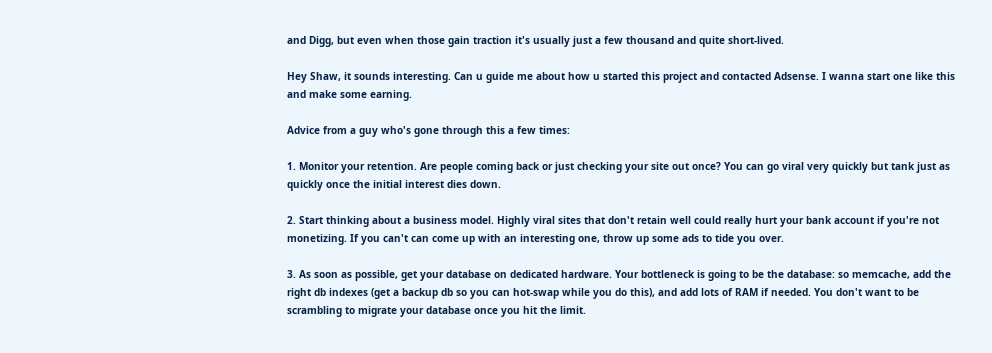and Digg, but even when those gain traction it's usually just a few thousand and quite short-lived.

Hey Shaw, it sounds interesting. Can u guide me about how u started this project and contacted Adsense. I wanna start one like this and make some earning.

Advice from a guy who's gone through this a few times:

1. Monitor your retention. Are people coming back or just checking your site out once? You can go viral very quickly but tank just as quickly once the initial interest dies down.

2. Start thinking about a business model. Highly viral sites that don't retain well could really hurt your bank account if you're not monetizing. If you can't can come up with an interesting one, throw up some ads to tide you over.

3. As soon as possible, get your database on dedicated hardware. Your bottleneck is going to be the database: so memcache, add the right db indexes (get a backup db so you can hot-swap while you do this), and add lots of RAM if needed. You don't want to be scrambling to migrate your database once you hit the limit.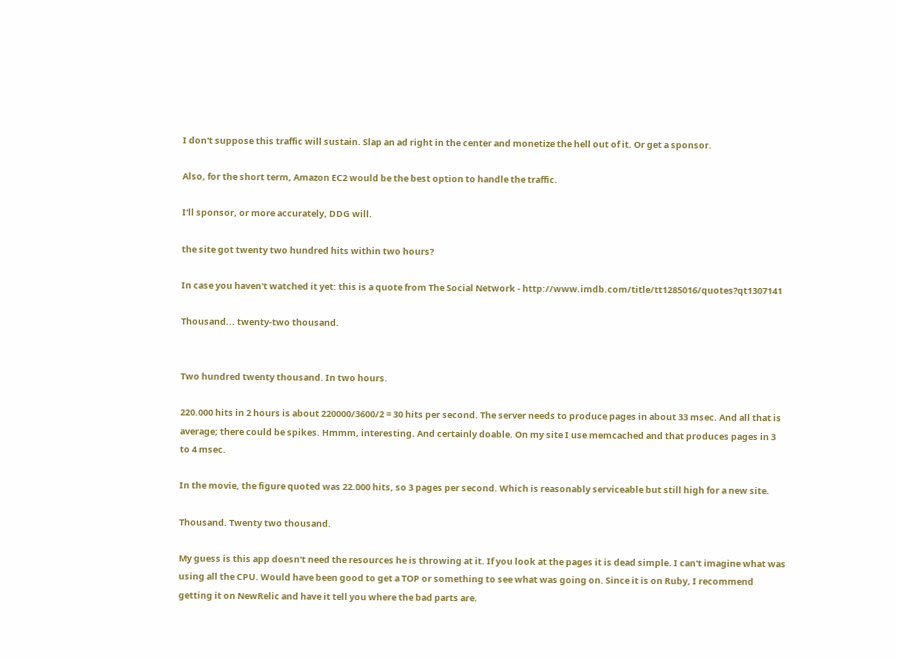I don't suppose this traffic will sustain. Slap an ad right in the center and monetize the hell out of it. Or get a sponsor.

Also, for the short term, Amazon EC2 would be the best option to handle the traffic.

I'll sponsor, or more accurately, DDG will.

the site got twenty two hundred hits within two hours?

In case you haven't watched it yet: this is a quote from The Social Network - http://www.imdb.com/title/tt1285016/quotes?qt1307141

Thousand... twenty-two thousand.


Two hundred twenty thousand. In two hours.

220.000 hits in 2 hours is about 220000/3600/2 = 30 hits per second. The server needs to produce pages in about 33 msec. And all that is average; there could be spikes. Hmmm, interesting. And certainly doable. On my site I use memcached and that produces pages in 3 to 4 msec.

In the movie, the figure quoted was 22.000 hits, so 3 pages per second. Which is reasonably serviceable but still high for a new site.

Thousand. Twenty two thousand.

My guess is this app doesn't need the resources he is throwing at it. If you look at the pages it is dead simple. I can't imagine what was using all the CPU. Would have been good to get a TOP or something to see what was going on. Since it is on Ruby, I recommend getting it on NewRelic and have it tell you where the bad parts are.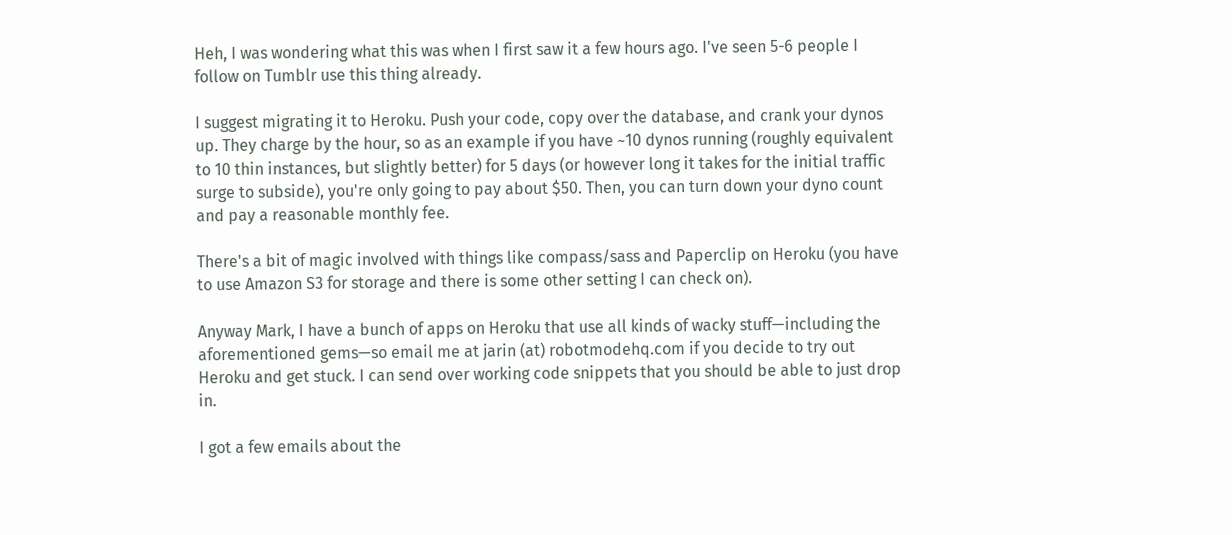Heh, I was wondering what this was when I first saw it a few hours ago. I've seen 5-6 people I follow on Tumblr use this thing already.

I suggest migrating it to Heroku. Push your code, copy over the database, and crank your dynos up. They charge by the hour, so as an example if you have ~10 dynos running (roughly equivalent to 10 thin instances, but slightly better) for 5 days (or however long it takes for the initial traffic surge to subside), you're only going to pay about $50. Then, you can turn down your dyno count and pay a reasonable monthly fee.

There's a bit of magic involved with things like compass/sass and Paperclip on Heroku (you have to use Amazon S3 for storage and there is some other setting I can check on).

Anyway Mark, I have a bunch of apps on Heroku that use all kinds of wacky stuff—including the aforementioned gems—so email me at jarin (at) robotmodehq.com if you decide to try out Heroku and get stuck. I can send over working code snippets that you should be able to just drop in.

I got a few emails about the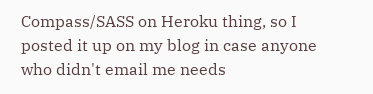Compass/SASS on Heroku thing, so I posted it up on my blog in case anyone who didn't email me needs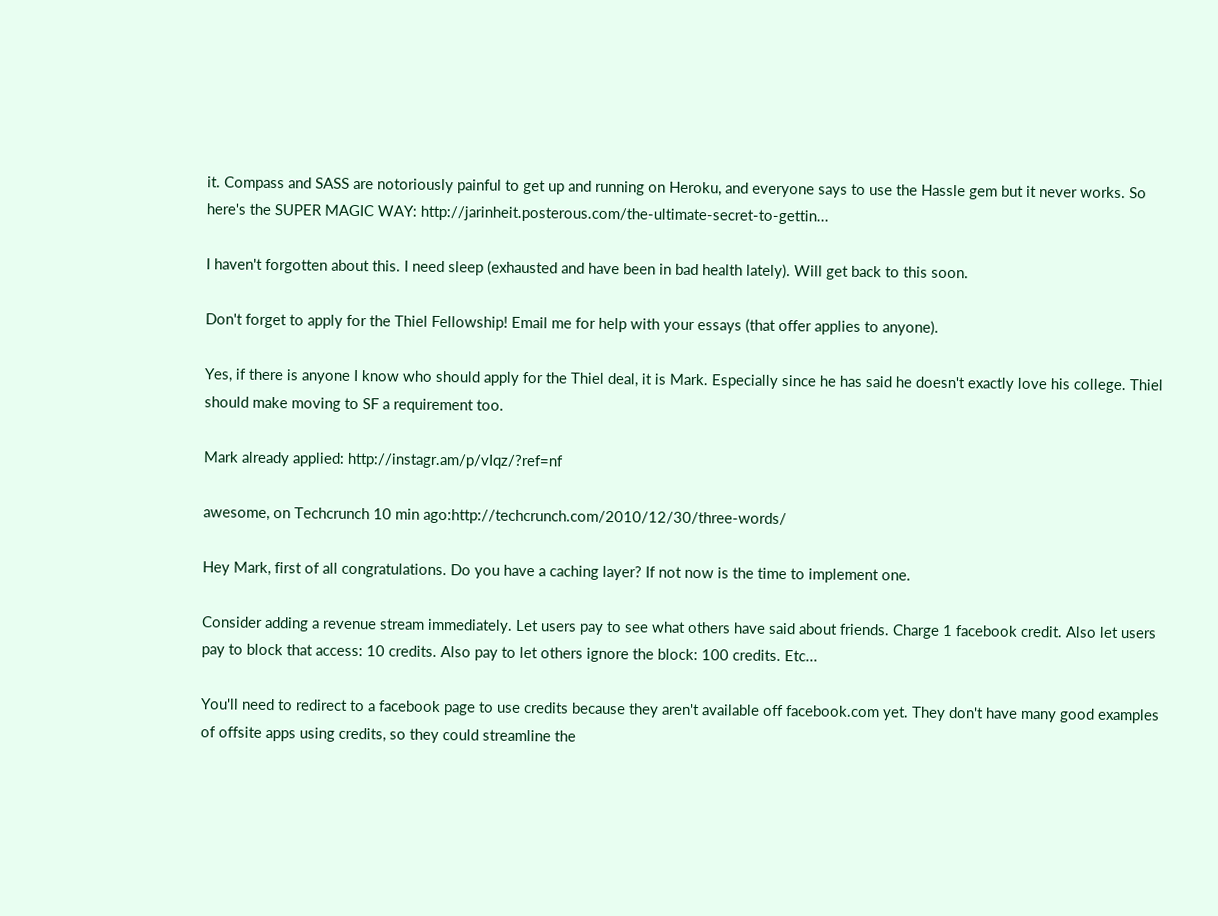it. Compass and SASS are notoriously painful to get up and running on Heroku, and everyone says to use the Hassle gem but it never works. So here's the SUPER MAGIC WAY: http://jarinheit.posterous.com/the-ultimate-secret-to-gettin...

I haven't forgotten about this. I need sleep (exhausted and have been in bad health lately). Will get back to this soon.

Don't forget to apply for the Thiel Fellowship! Email me for help with your essays (that offer applies to anyone).

Yes, if there is anyone I know who should apply for the Thiel deal, it is Mark. Especially since he has said he doesn't exactly love his college. Thiel should make moving to SF a requirement too.

Mark already applied: http://instagr.am/p/vIqz/?ref=nf

awesome, on Techcrunch 10 min ago:http://techcrunch.com/2010/12/30/three-words/

Hey Mark, first of all congratulations. Do you have a caching layer? If not now is the time to implement one.

Consider adding a revenue stream immediately. Let users pay to see what others have said about friends. Charge 1 facebook credit. Also let users pay to block that access: 10 credits. Also pay to let others ignore the block: 100 credits. Etc...

You'll need to redirect to a facebook page to use credits because they aren't available off facebook.com yet. They don't have many good examples of offsite apps using credits, so they could streamline the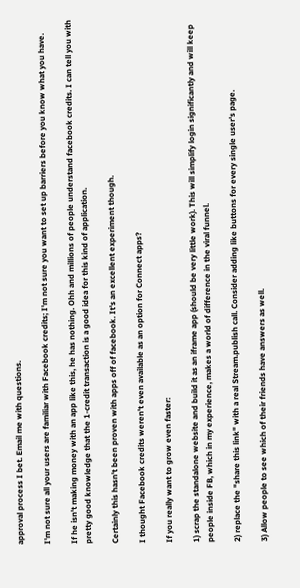approval process I bet. Email me with questions.

I'm not sure all your users are familiar with Facebook credits; I'm not sure you want to set up barriers before you know what you have.

If he isn't making money with an app like this, he has nothing. Ohh and millions of people understand facebook credits. I can tell you with pretty good knowledge that the 1-credit transaction is a good idea for this kind of application.

Certainly this hasn't been proven with apps off of facebook. It's an excellent experiment though.

I thought Facebook credits weren't even available as an option for Connect apps?

If you really want to grow even faster:

1) scrap the standalone website and build it as an iframe app (should be very little work). This will simplify login significantly and will keep people inside FB, which in my experience, makes a world of difference in the viral funnel.

2) replace the "share this link" with a real Stream.publish call. Consider adding like buttons for every single user's page.

3) Allow people to see which of their friends have answers as well.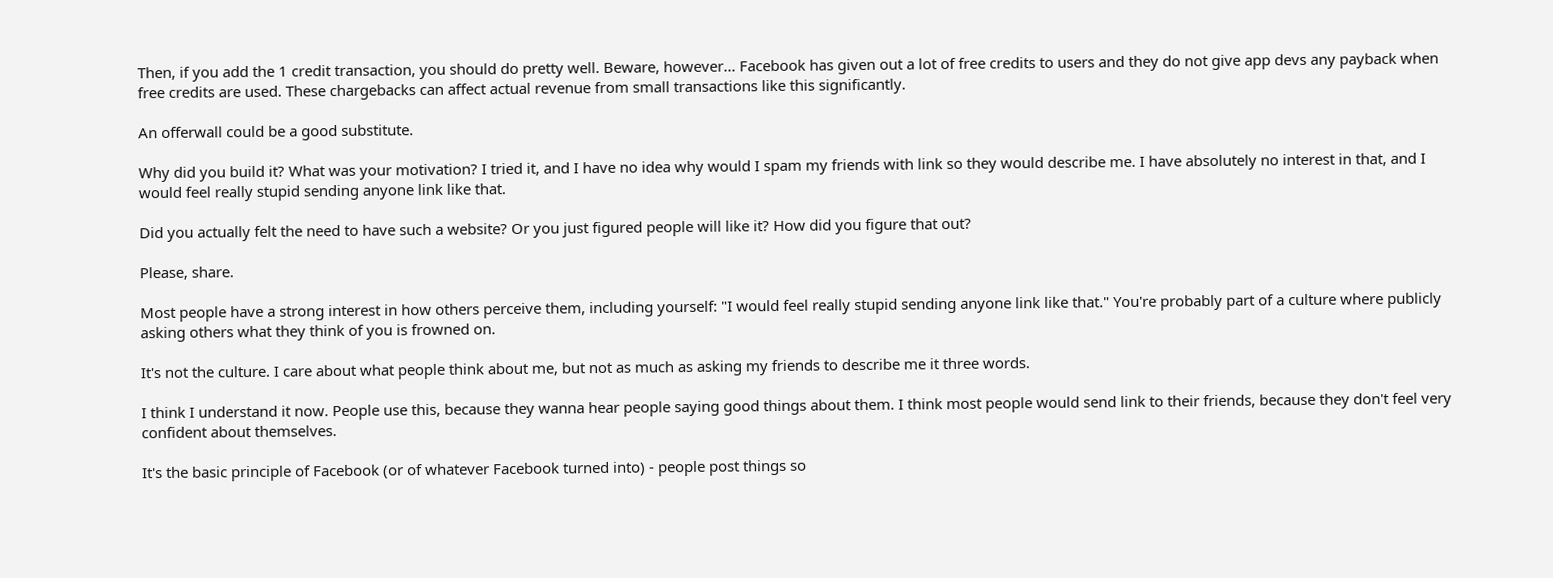Then, if you add the 1 credit transaction, you should do pretty well. Beware, however... Facebook has given out a lot of free credits to users and they do not give app devs any payback when free credits are used. These chargebacks can affect actual revenue from small transactions like this significantly.

An offerwall could be a good substitute.

Why did you build it? What was your motivation? I tried it, and I have no idea why would I spam my friends with link so they would describe me. I have absolutely no interest in that, and I would feel really stupid sending anyone link like that.

Did you actually felt the need to have such a website? Or you just figured people will like it? How did you figure that out?

Please, share.

Most people have a strong interest in how others perceive them, including yourself: "I would feel really stupid sending anyone link like that." You're probably part of a culture where publicly asking others what they think of you is frowned on.

It's not the culture. I care about what people think about me, but not as much as asking my friends to describe me it three words.

I think I understand it now. People use this, because they wanna hear people saying good things about them. I think most people would send link to their friends, because they don't feel very confident about themselves.

It's the basic principle of Facebook (or of whatever Facebook turned into) - people post things so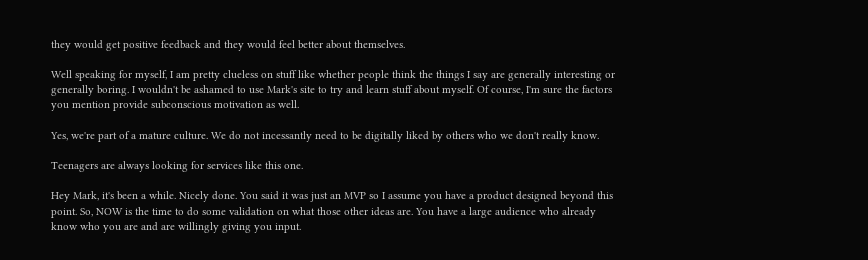they would get positive feedback and they would feel better about themselves.

Well speaking for myself, I am pretty clueless on stuff like whether people think the things I say are generally interesting or generally boring. I wouldn't be ashamed to use Mark's site to try and learn stuff about myself. Of course, I'm sure the factors you mention provide subconscious motivation as well.

Yes, we're part of a mature culture. We do not incessantly need to be digitally liked by others who we don't really know.

Teenagers are always looking for services like this one.

Hey Mark, it's been a while. Nicely done. You said it was just an MVP so I assume you have a product designed beyond this point. So, NOW is the time to do some validation on what those other ideas are. You have a large audience who already know who you are and are willingly giving you input.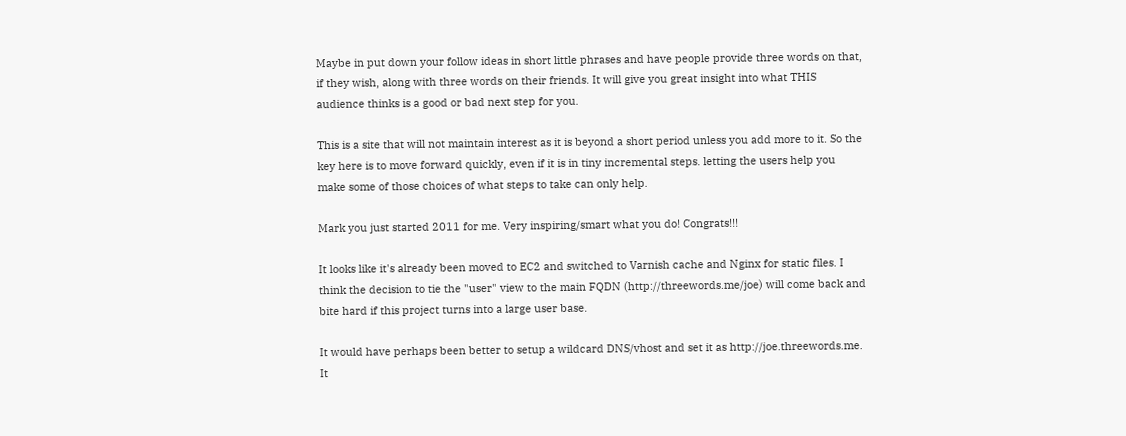Maybe in put down your follow ideas in short little phrases and have people provide three words on that, if they wish, along with three words on their friends. It will give you great insight into what THIS audience thinks is a good or bad next step for you.

This is a site that will not maintain interest as it is beyond a short period unless you add more to it. So the key here is to move forward quickly, even if it is in tiny incremental steps. letting the users help you make some of those choices of what steps to take can only help.

Mark you just started 2011 for me. Very inspiring/smart what you do! Congrats!!!

It looks like it's already been moved to EC2 and switched to Varnish cache and Nginx for static files. I think the decision to tie the "user" view to the main FQDN (http://threewords.me/joe) will come back and bite hard if this project turns into a large user base.

It would have perhaps been better to setup a wildcard DNS/vhost and set it as http://joe.threewords.me. It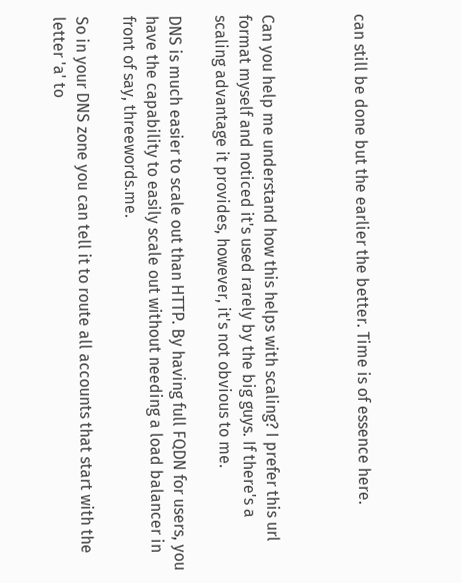can still be done but the earlier the better. Time is of essence here.



Can you help me understand how this helps with scaling? I prefer this url format myself and noticed it's used rarely by the big guys. If there's a scaling advantage it provides, however, it's not obvious to me.

DNS is much easier to scale out than HTTP. By having full FQDN for users, you have the capability to easily scale out without needing a load balancer in front of say, threewords.me.

So in your DNS zone you can tell it to route all accounts that start with the letter 'a' to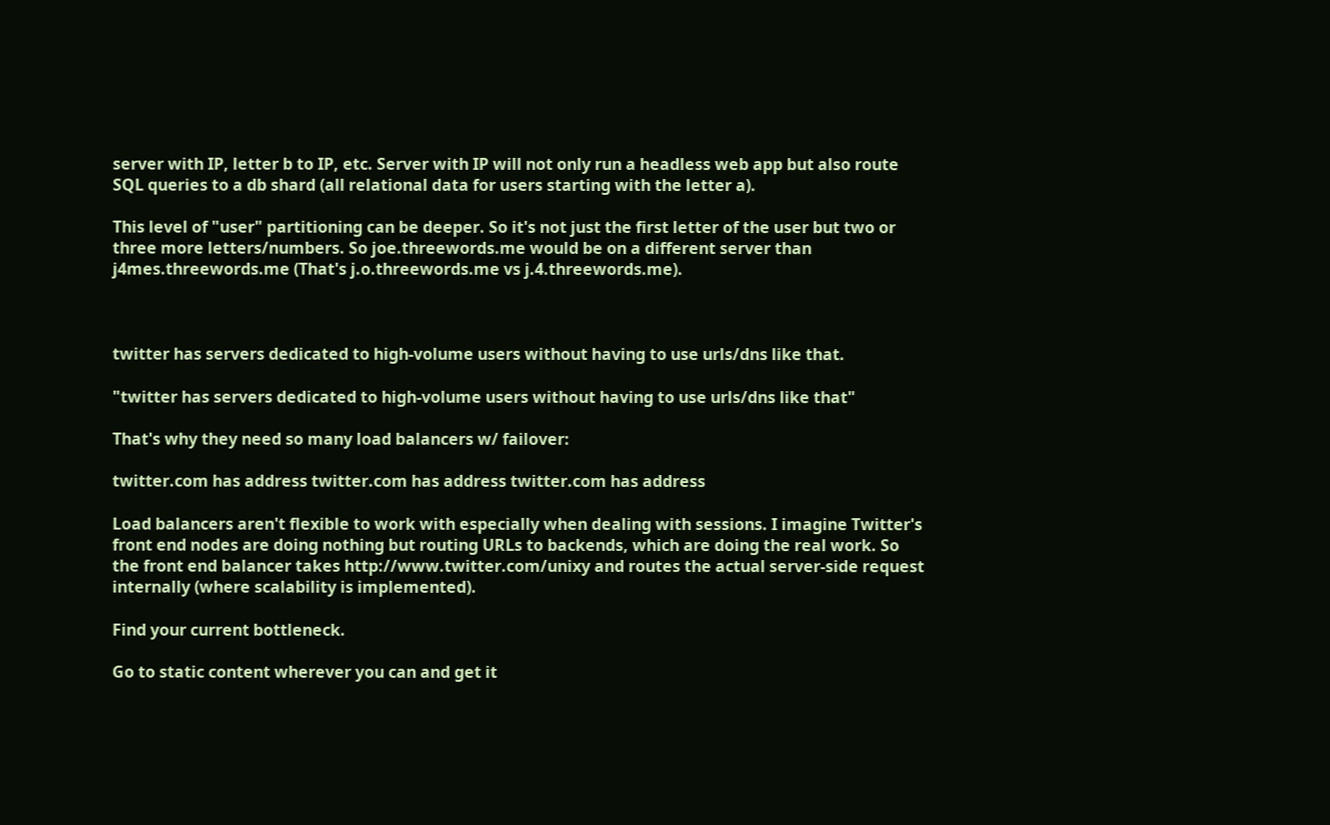server with IP, letter b to IP, etc. Server with IP will not only run a headless web app but also route SQL queries to a db shard (all relational data for users starting with the letter a).

This level of "user" partitioning can be deeper. So it's not just the first letter of the user but two or three more letters/numbers. So joe.threewords.me would be on a different server than j4mes.threewords.me (That's j.o.threewords.me vs j.4.threewords.me).



twitter has servers dedicated to high-volume users without having to use urls/dns like that.

"twitter has servers dedicated to high-volume users without having to use urls/dns like that"

That's why they need so many load balancers w/ failover:

twitter.com has address twitter.com has address twitter.com has address

Load balancers aren't flexible to work with especially when dealing with sessions. I imagine Twitter's front end nodes are doing nothing but routing URLs to backends, which are doing the real work. So the front end balancer takes http://www.twitter.com/unixy and routes the actual server-side request internally (where scalability is implemented).

Find your current bottleneck.

Go to static content wherever you can and get it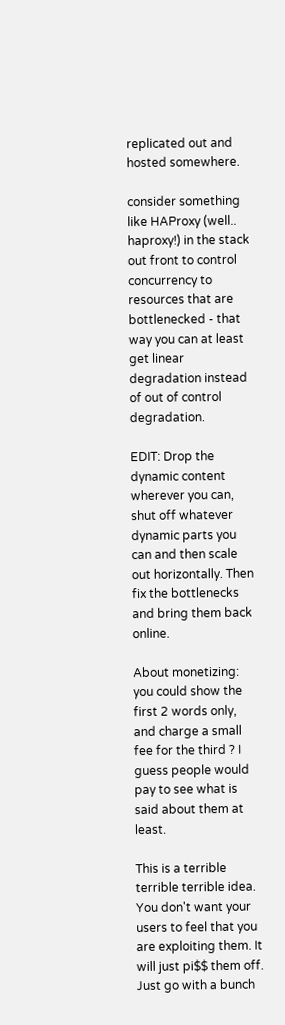replicated out and hosted somewhere.

consider something like HAProxy (well.. haproxy!) in the stack out front to control concurrency to resources that are bottlenecked - that way you can at least get linear degradation instead of out of control degradation.

EDIT: Drop the dynamic content wherever you can, shut off whatever dynamic parts you can and then scale out horizontally. Then fix the bottlenecks and bring them back online.

About monetizing: you could show the first 2 words only, and charge a small fee for the third ? I guess people would pay to see what is said about them at least.

This is a terrible terrible terrible idea. You don't want your users to feel that you are exploiting them. It will just pi$$ them off. Just go with a bunch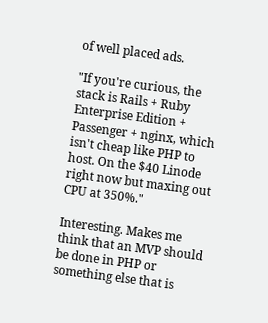of well placed ads.

"If you're curious, the stack is Rails + Ruby Enterprise Edition + Passenger + nginx, which isn't cheap like PHP to host. On the $40 Linode right now but maxing out CPU at 350%."

Interesting. Makes me think that an MVP should be done in PHP or something else that is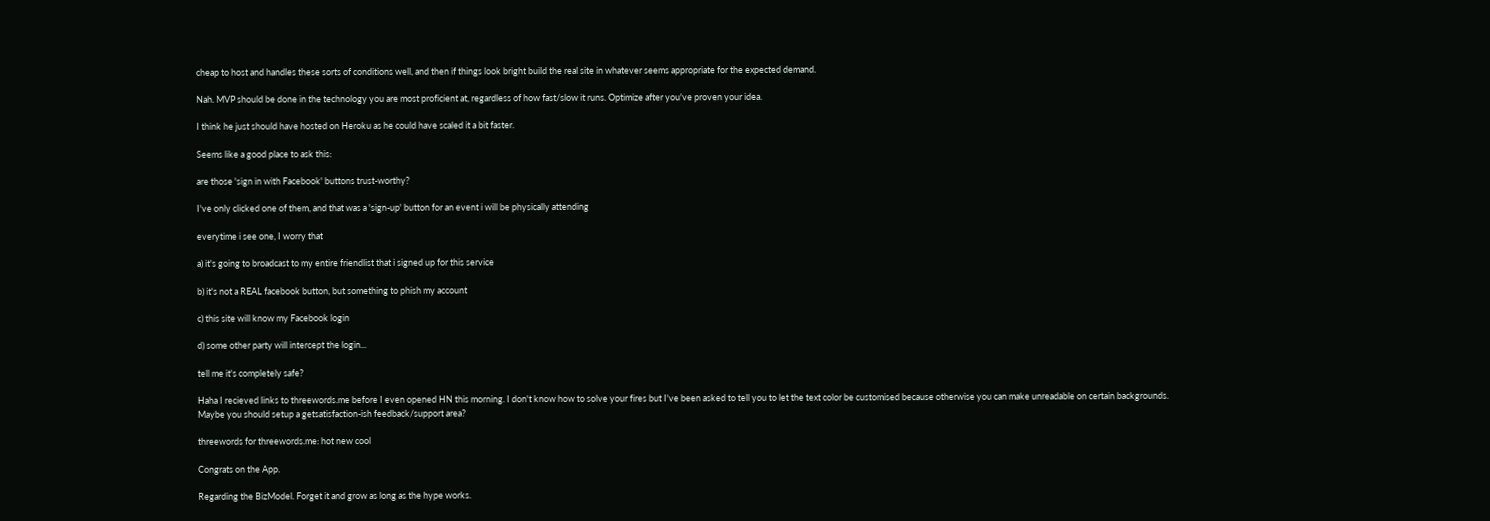cheap to host and handles these sorts of conditions well, and then if things look bright build the real site in whatever seems appropriate for the expected demand.

Nah. MVP should be done in the technology you are most proficient at, regardless of how fast/slow it runs. Optimize after you've proven your idea.

I think he just should have hosted on Heroku as he could have scaled it a bit faster.

Seems like a good place to ask this:

are those 'sign in with Facebook' buttons trust-worthy?

I've only clicked one of them, and that was a 'sign-up' button for an event i will be physically attending

everytime i see one, I worry that

a) it's going to broadcast to my entire friendlist that i signed up for this service

b) it's not a REAL facebook button, but something to phish my account

c) this site will know my Facebook login

d) some other party will intercept the login...

tell me it's completely safe?

Haha I recieved links to threewords.me before I even opened HN this morning. I don't know how to solve your fires but I've been asked to tell you to let the text color be customised because otherwise you can make unreadable on certain backgrounds. Maybe you should setup a getsatisfaction-ish feedback/support area?

threewords for threewords.me: hot new cool

Congrats on the App.

Regarding the BizModel. Forget it and grow as long as the hype works.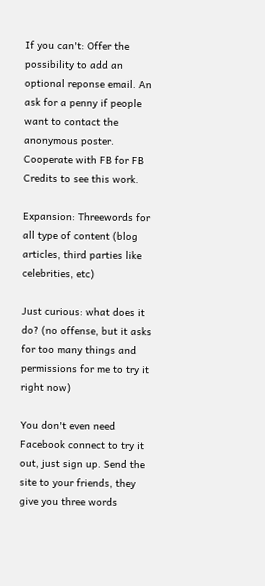If you can't: Offer the possibility to add an optional reponse email. An ask for a penny if people want to contact the anonymous poster. Cooperate with FB for FB Credits to see this work.

Expansion: Threewords for all type of content (blog articles, third parties like celebrities, etc)

Just curious: what does it do? (no offense, but it asks for too many things and permissions for me to try it right now)

You don't even need Facebook connect to try it out, just sign up. Send the site to your friends, they give you three words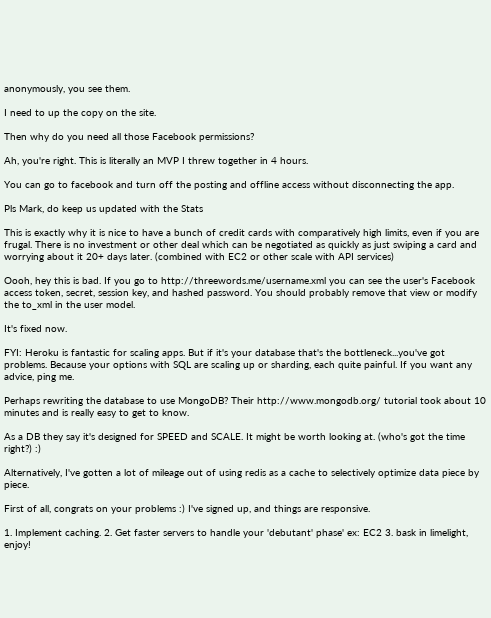anonymously, you see them.

I need to up the copy on the site.

Then why do you need all those Facebook permissions?

Ah, you're right. This is literally an MVP I threw together in 4 hours.

You can go to facebook and turn off the posting and offline access without disconnecting the app.

Pls Mark, do keep us updated with the Stats

This is exactly why it is nice to have a bunch of credit cards with comparatively high limits, even if you are frugal. There is no investment or other deal which can be negotiated as quickly as just swiping a card and worrying about it 20+ days later. (combined with EC2 or other scale with API services)

Oooh, hey this is bad. If you go to http://threewords.me/username.xml you can see the user's Facebook access token, secret, session key, and hashed password. You should probably remove that view or modify the to_xml in the user model.

It's fixed now.

FYI: Heroku is fantastic for scaling apps. But if it's your database that's the bottleneck...you've got problems. Because your options with SQL are scaling up or sharding, each quite painful. If you want any advice, ping me.

Perhaps rewriting the database to use MongoDB? Their http://www.mongodb.org/ tutorial took about 10 minutes and is really easy to get to know.

As a DB they say it's designed for SPEED and SCALE. It might be worth looking at. (who's got the time right?) :)

Alternatively, I've gotten a lot of mileage out of using redis as a cache to selectively optimize data piece by piece.

First of all, congrats on your problems :) I've signed up, and things are responsive.

1. Implement caching. 2. Get faster servers to handle your 'debutant' phase' ex: EC2 3. bask in limelight, enjoy!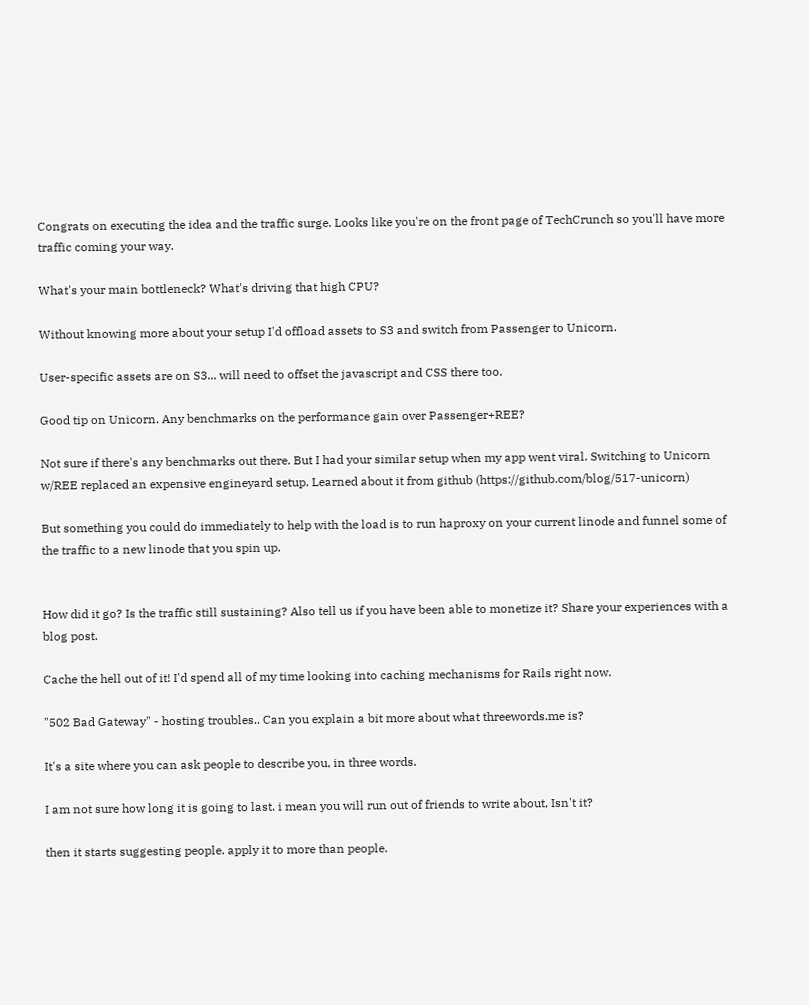Congrats on executing the idea and the traffic surge. Looks like you're on the front page of TechCrunch so you'll have more traffic coming your way.

What's your main bottleneck? What's driving that high CPU?

Without knowing more about your setup I'd offload assets to S3 and switch from Passenger to Unicorn.

User-specific assets are on S3... will need to offset the javascript and CSS there too.

Good tip on Unicorn. Any benchmarks on the performance gain over Passenger+REE?

Not sure if there's any benchmarks out there. But I had your similar setup when my app went viral. Switching to Unicorn w/REE replaced an expensive engineyard setup. Learned about it from github (https://github.com/blog/517-unicorn)

But something you could do immediately to help with the load is to run haproxy on your current linode and funnel some of the traffic to a new linode that you spin up.


How did it go? Is the traffic still sustaining? Also tell us if you have been able to monetize it? Share your experiences with a blog post.

Cache the hell out of it! I'd spend all of my time looking into caching mechanisms for Rails right now.

"502 Bad Gateway" - hosting troubles.. Can you explain a bit more about what threewords.me is?

It's a site where you can ask people to describe you, in three words.

I am not sure how long it is going to last. i mean you will run out of friends to write about, Isn't it?

then it starts suggesting people. apply it to more than people.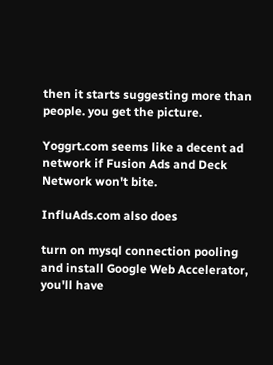then it starts suggesting more than people. you get the picture.

Yoggrt.com seems like a decent ad network if Fusion Ads and Deck Network won't bite.

InfluAds.com also does

turn on mysql connection pooling and install Google Web Accelerator, you'll have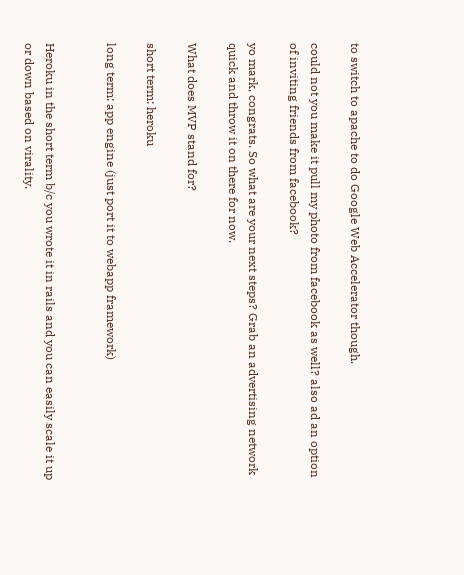to switch to apache to do Google Web Accelerator though.

could not you make it pull my photo from facebook as well? also ad an option of inviting friends from facebook?

yo mark, congrats. So what are your next steps? Grab an advertising network quick and throw it on there for now.

What does MVP stand for?

short term: heroku

long term: app engine (just port it to webapp framework)


Heroku in the short term b/c you wrote it in rails and you can easily scale it up or down based on virality.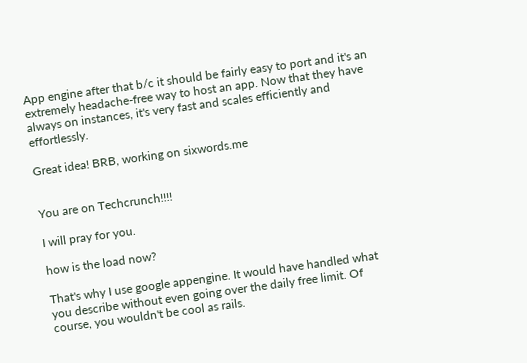App engine after that b/c it should be fairly easy to port and it's an extremely headache-free way to host an app. Now that they have always on instances, it's very fast and scales efficiently and effortlessly.

Great idea! BRB, working on sixwords.me


You are on Techcrunch!!!!

I will pray for you.

how is the load now?

That's why I use google appengine. It would have handled what you describe without even going over the daily free limit. Of course, you wouldn't be cool as rails.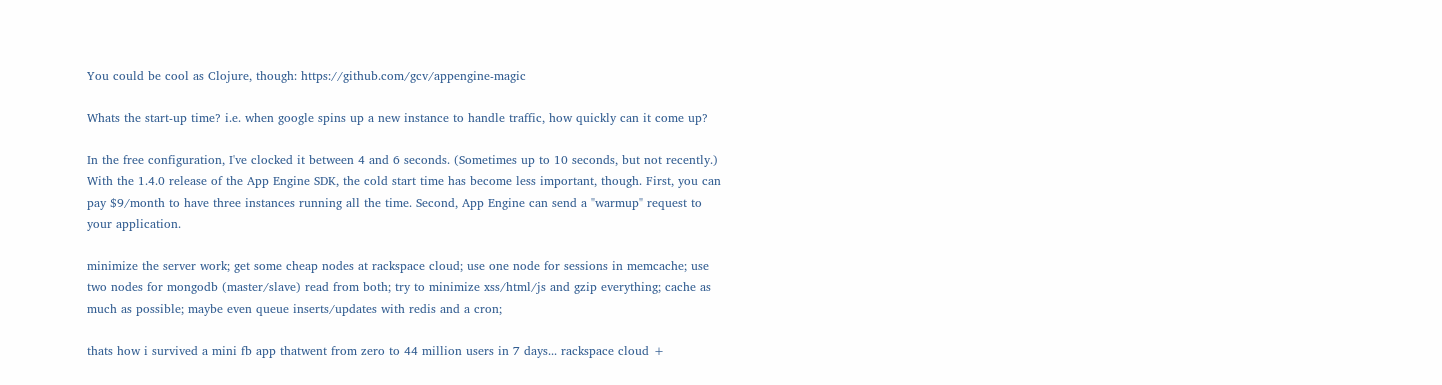You could be cool as Clojure, though: https://github.com/gcv/appengine-magic

Whats the start-up time? i.e. when google spins up a new instance to handle traffic, how quickly can it come up?

In the free configuration, I've clocked it between 4 and 6 seconds. (Sometimes up to 10 seconds, but not recently.) With the 1.4.0 release of the App Engine SDK, the cold start time has become less important, though. First, you can pay $9/month to have three instances running all the time. Second, App Engine can send a "warmup" request to your application.

minimize the server work; get some cheap nodes at rackspace cloud; use one node for sessions in memcache; use two nodes for mongodb (master/slave) read from both; try to minimize xss/html/js and gzip everything; cache as much as possible; maybe even queue inserts/updates with redis and a cron;

thats how i survived a mini fb app thatwent from zero to 44 million users in 7 days... rackspace cloud +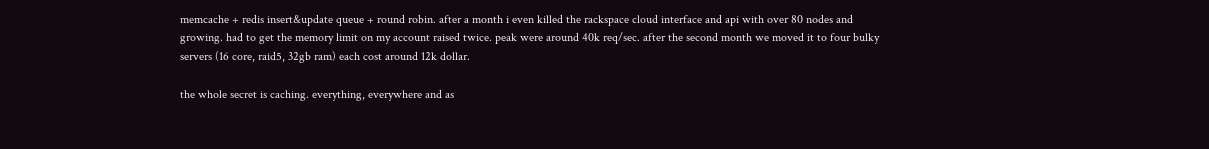memcache + redis insert&update queue + round robin. after a month i even killed the rackspace cloud interface and api with over 80 nodes and growing. had to get the memory limit on my account raised twice. peak were around 40k req/sec. after the second month we moved it to four bulky servers (16 core, raid5, 32gb ram) each cost around 12k dollar.

the whole secret is caching. everything, everywhere and as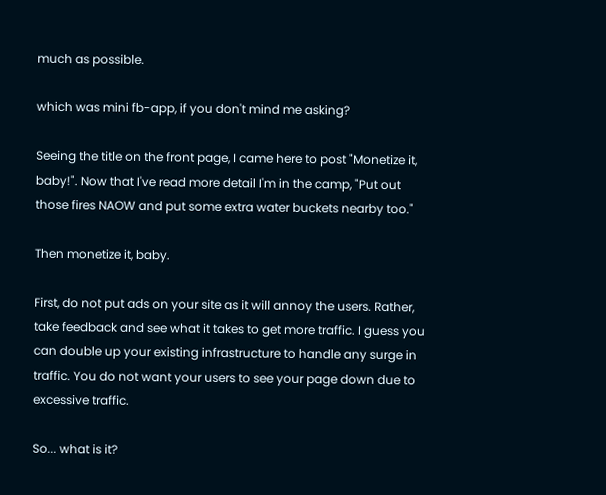much as possible.

which was mini fb-app, if you don't mind me asking?

Seeing the title on the front page, I came here to post "Monetize it, baby!". Now that I've read more detail I'm in the camp, "Put out those fires NAOW and put some extra water buckets nearby too."

Then monetize it, baby.

First, do not put ads on your site as it will annoy the users. Rather, take feedback and see what it takes to get more traffic. I guess you can double up your existing infrastructure to handle any surge in traffic. You do not want your users to see your page down due to excessive traffic.

So... what is it?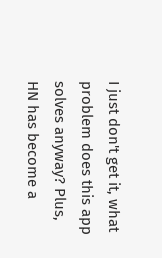I just don't get it, what problem does this app solves anyway? Plus, HN has become a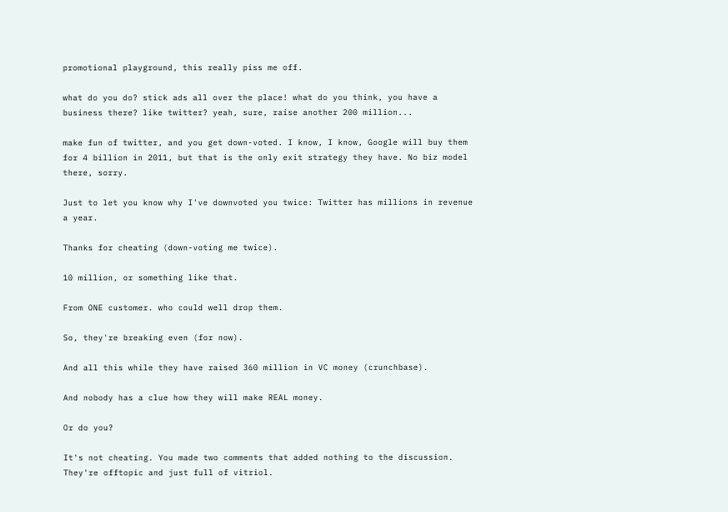promotional playground, this really piss me off.

what do you do? stick ads all over the place! what do you think, you have a business there? like twitter? yeah, sure, raise another 200 million...

make fun of twitter, and you get down-voted. I know, I know, Google will buy them for 4 billion in 2011, but that is the only exit strategy they have. No biz model there, sorry.

Just to let you know why I've downvoted you twice: Twitter has millions in revenue a year.

Thanks for cheating (down-voting me twice).

10 million, or something like that.

From ONE customer. who could well drop them.

So, they're breaking even (for now).

And all this while they have raised 360 million in VC money (crunchbase).

And nobody has a clue how they will make REAL money.

Or do you?

It's not cheating. You made two comments that added nothing to the discussion. They're offtopic and just full of vitriol.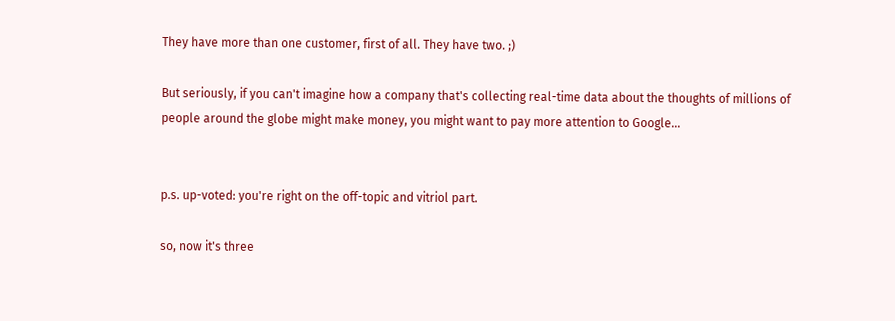They have more than one customer, first of all. They have two. ;)

But seriously, if you can't imagine how a company that's collecting real-time data about the thoughts of millions of people around the globe might make money, you might want to pay more attention to Google...


p.s. up-voted: you're right on the off-topic and vitriol part.

so, now it's three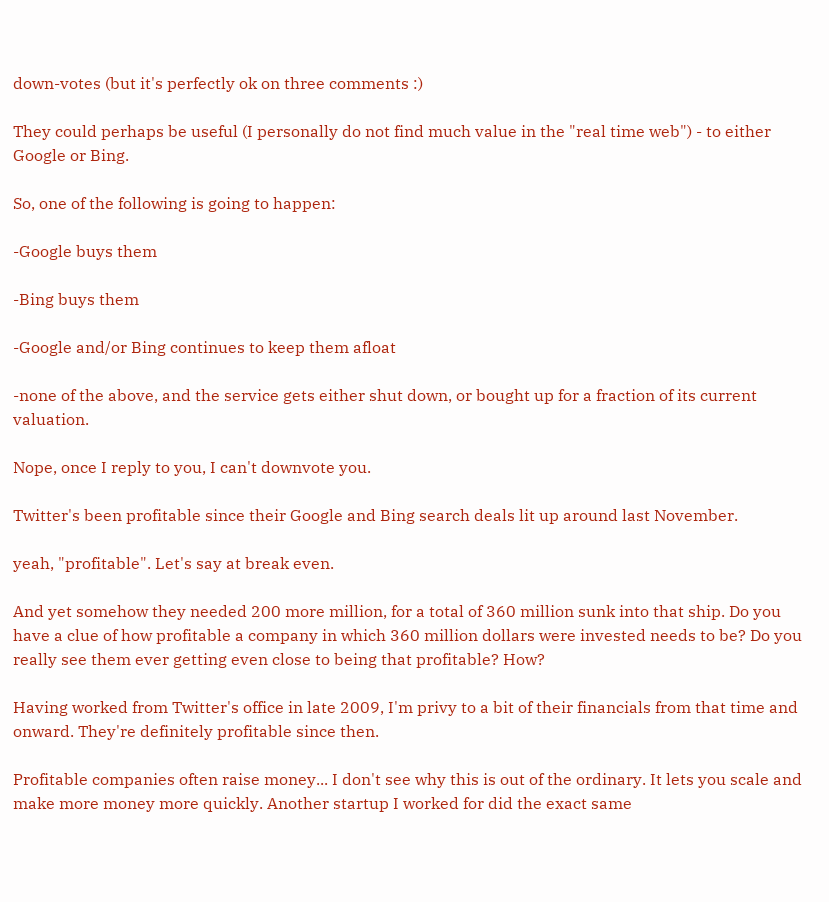down-votes (but it's perfectly ok on three comments :)

They could perhaps be useful (I personally do not find much value in the "real time web") - to either Google or Bing.

So, one of the following is going to happen:

-Google buys them

-Bing buys them

-Google and/or Bing continues to keep them afloat

-none of the above, and the service gets either shut down, or bought up for a fraction of its current valuation.

Nope, once I reply to you, I can't downvote you.

Twitter's been profitable since their Google and Bing search deals lit up around last November.

yeah, "profitable". Let's say at break even.

And yet somehow they needed 200 more million, for a total of 360 million sunk into that ship. Do you have a clue of how profitable a company in which 360 million dollars were invested needs to be? Do you really see them ever getting even close to being that profitable? How?

Having worked from Twitter's office in late 2009, I'm privy to a bit of their financials from that time and onward. They're definitely profitable since then.

Profitable companies often raise money... I don't see why this is out of the ordinary. It lets you scale and make more money more quickly. Another startup I worked for did the exact same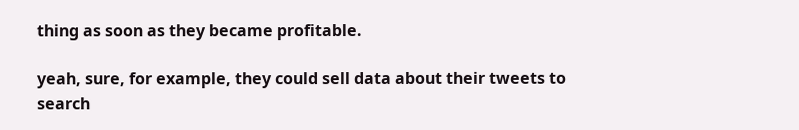thing as soon as they became profitable.

yeah, sure, for example, they could sell data about their tweets to search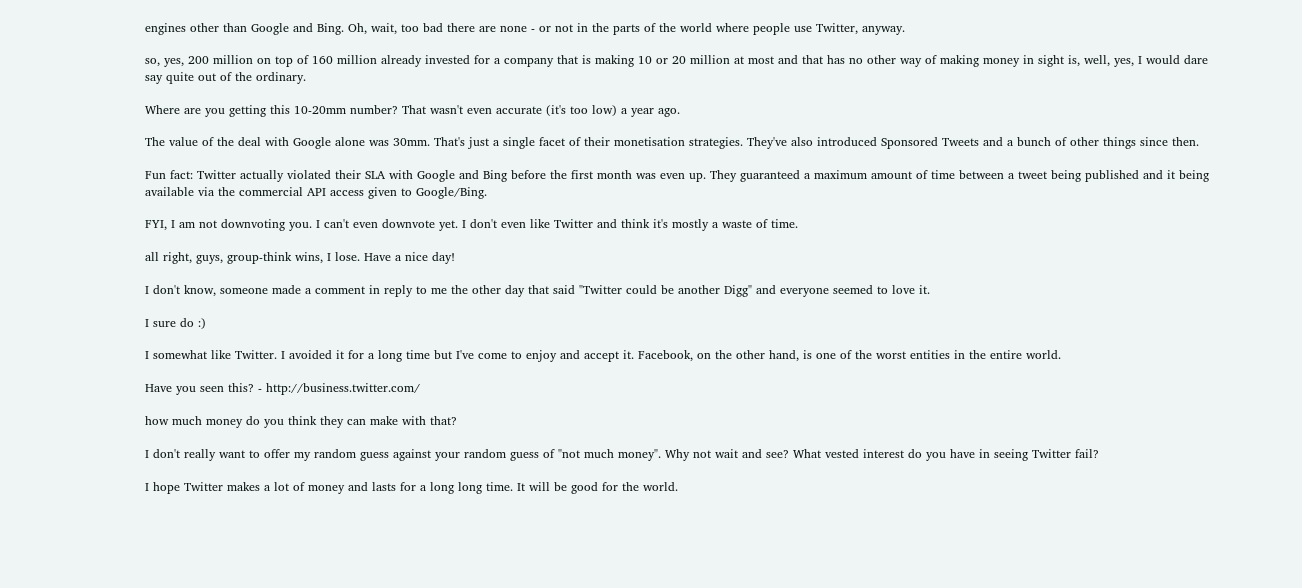engines other than Google and Bing. Oh, wait, too bad there are none - or not in the parts of the world where people use Twitter, anyway.

so, yes, 200 million on top of 160 million already invested for a company that is making 10 or 20 million at most and that has no other way of making money in sight is, well, yes, I would dare say quite out of the ordinary.

Where are you getting this 10-20mm number? That wasn't even accurate (it's too low) a year ago.

The value of the deal with Google alone was 30mm. That's just a single facet of their monetisation strategies. They've also introduced Sponsored Tweets and a bunch of other things since then.

Fun fact: Twitter actually violated their SLA with Google and Bing before the first month was even up. They guaranteed a maximum amount of time between a tweet being published and it being available via the commercial API access given to Google/Bing.

FYI, I am not downvoting you. I can't even downvote yet. I don't even like Twitter and think it's mostly a waste of time.

all right, guys, group-think wins, I lose. Have a nice day!

I don't know, someone made a comment in reply to me the other day that said "Twitter could be another Digg" and everyone seemed to love it.

I sure do :)

I somewhat like Twitter. I avoided it for a long time but I've come to enjoy and accept it. Facebook, on the other hand, is one of the worst entities in the entire world.

Have you seen this? - http://business.twitter.com/

how much money do you think they can make with that?

I don't really want to offer my random guess against your random guess of "not much money". Why not wait and see? What vested interest do you have in seeing Twitter fail?

I hope Twitter makes a lot of money and lasts for a long long time. It will be good for the world.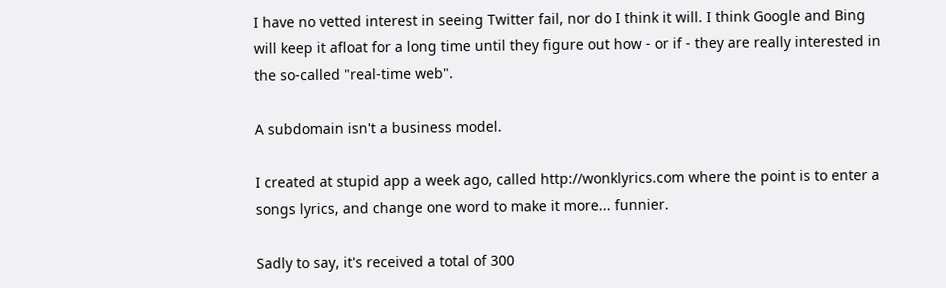I have no vetted interest in seeing Twitter fail, nor do I think it will. I think Google and Bing will keep it afloat for a long time until they figure out how - or if - they are really interested in the so-called "real-time web".

A subdomain isn't a business model.

I created at stupid app a week ago, called http://wonklyrics.com where the point is to enter a songs lyrics, and change one word to make it more... funnier.

Sadly to say, it's received a total of 300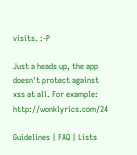visits. :-P

Just a heads up, the app doesn't protect against xss at all. For example: http://wonklyrics.com/24

Guidelines | FAQ | Lists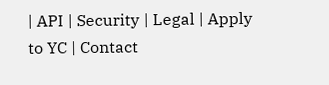| API | Security | Legal | Apply to YC | Contact